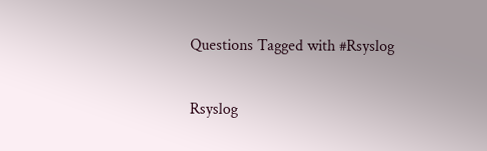Questions Tagged with #Rsyslog

Rsyslog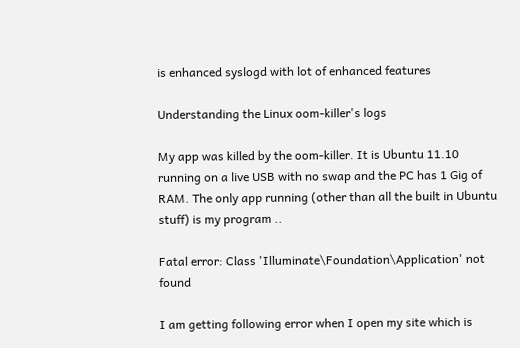is enhanced syslogd with lot of enhanced features

Understanding the Linux oom-killer's logs

My app was killed by the oom-killer. It is Ubuntu 11.10 running on a live USB with no swap and the PC has 1 Gig of RAM. The only app running (other than all the built in Ubuntu stuff) is my program ..

Fatal error: Class 'Illuminate\Foundation\Application' not found

I am getting following error when I open my site which is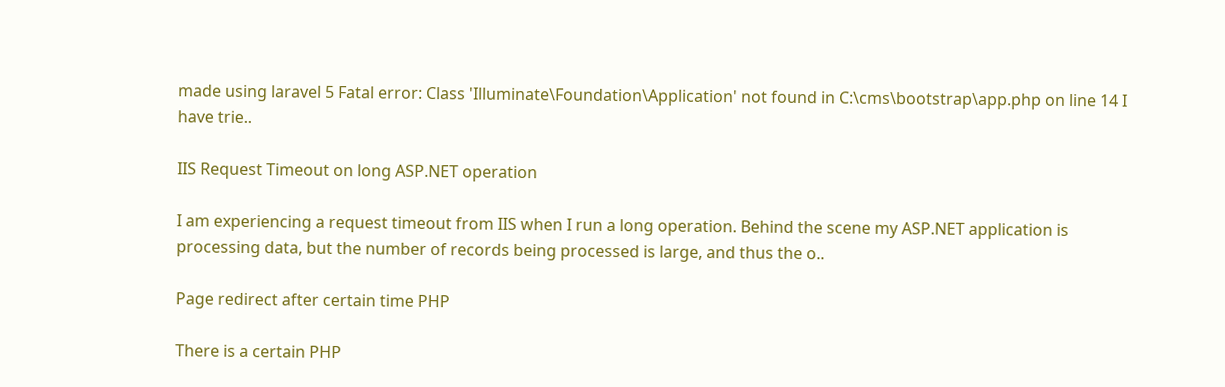made using laravel 5 Fatal error: Class 'Illuminate\Foundation\Application' not found in C:\cms\bootstrap\app.php on line 14 I have trie..

IIS Request Timeout on long ASP.NET operation

I am experiencing a request timeout from IIS when I run a long operation. Behind the scene my ASP.NET application is processing data, but the number of records being processed is large, and thus the o..

Page redirect after certain time PHP

There is a certain PHP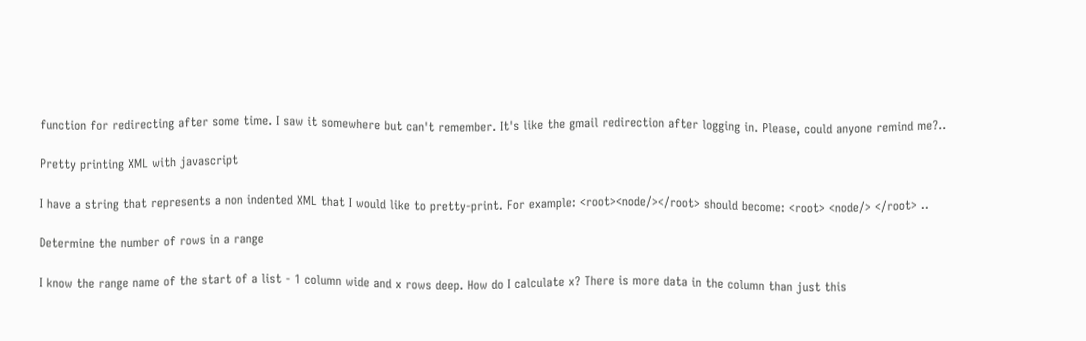function for redirecting after some time. I saw it somewhere but can't remember. It's like the gmail redirection after logging in. Please, could anyone remind me?..

Pretty printing XML with javascript

I have a string that represents a non indented XML that I would like to pretty-print. For example: <root><node/></root> should become: <root> <node/> </root> ..

Determine the number of rows in a range

I know the range name of the start of a list - 1 column wide and x rows deep. How do I calculate x? There is more data in the column than just this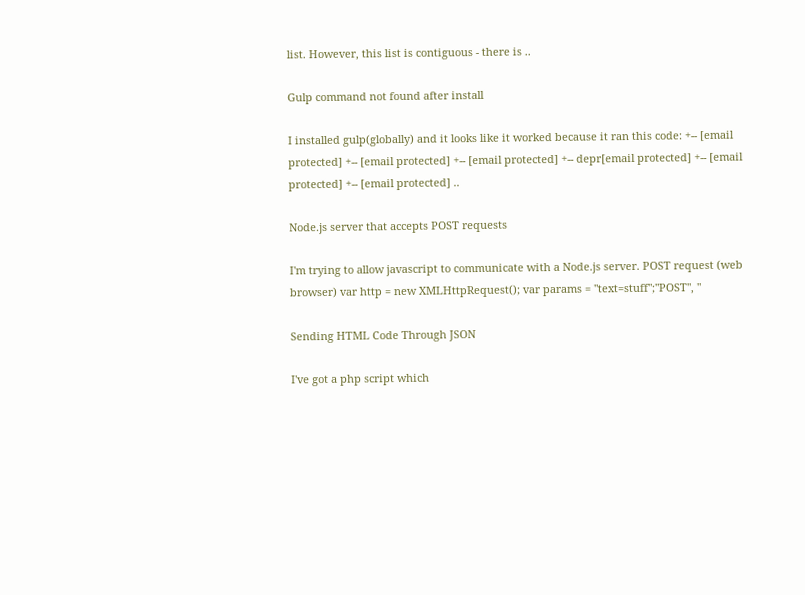list. However, this list is contiguous - there is ..

Gulp command not found after install

I installed gulp(globally) and it looks like it worked because it ran this code: +-- [email protected] +-- [email protected] +-- [email protected] +-- depr[email protected] +-- [email protected] +-- [email protected] ..

Node.js server that accepts POST requests

I'm trying to allow javascript to communicate with a Node.js server. POST request (web browser) var http = new XMLHttpRequest(); var params = "text=stuff";"POST", "

Sending HTML Code Through JSON

I've got a php script which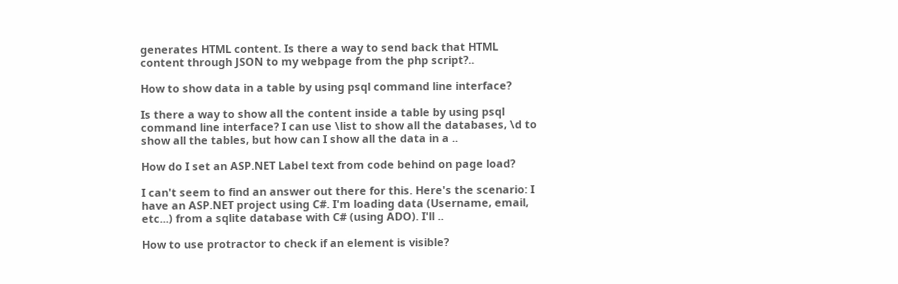generates HTML content. Is there a way to send back that HTML content through JSON to my webpage from the php script?..

How to show data in a table by using psql command line interface?

Is there a way to show all the content inside a table by using psql command line interface? I can use \list to show all the databases, \d to show all the tables, but how can I show all the data in a ..

How do I set an ASP.NET Label text from code behind on page load?

I can't seem to find an answer out there for this. Here's the scenario: I have an ASP.NET project using C#. I'm loading data (Username, email, etc...) from a sqlite database with C# (using ADO). I'll ..

How to use protractor to check if an element is visible?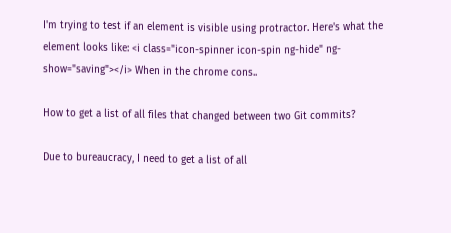I'm trying to test if an element is visible using protractor. Here's what the element looks like: <i class="icon-spinner icon-spin ng-hide" ng-show="saving"></i> When in the chrome cons..

How to get a list of all files that changed between two Git commits?

Due to bureaucracy, I need to get a list of all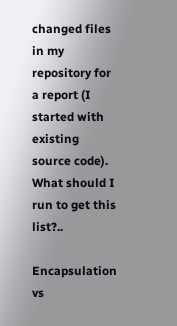changed files in my repository for a report (I started with existing source code). What should I run to get this list?..

Encapsulation vs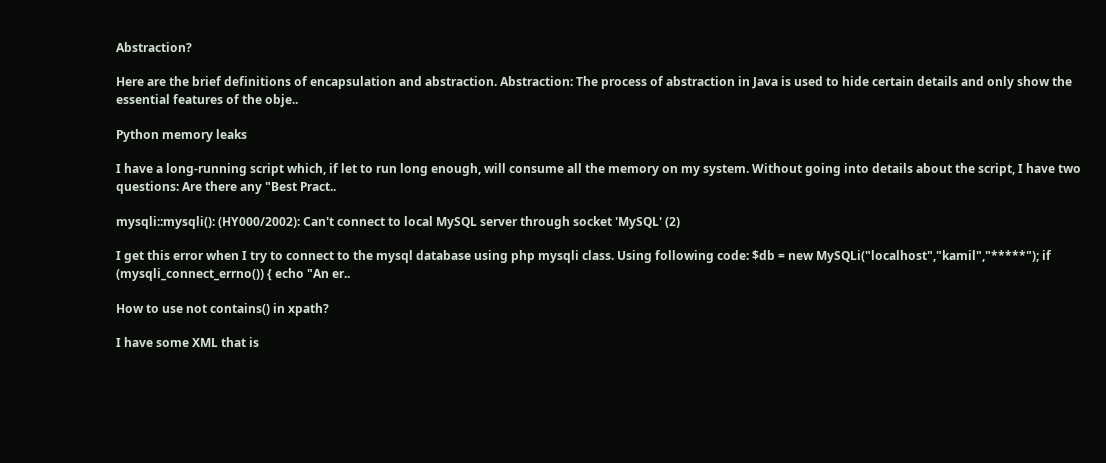Abstraction?

Here are the brief definitions of encapsulation and abstraction. Abstraction: The process of abstraction in Java is used to hide certain details and only show the essential features of the obje..

Python memory leaks

I have a long-running script which, if let to run long enough, will consume all the memory on my system. Without going into details about the script, I have two questions: Are there any "Best Pract..

mysqli::mysqli(): (HY000/2002): Can't connect to local MySQL server through socket 'MySQL' (2)

I get this error when I try to connect to the mysql database using php mysqli class. Using following code: $db = new MySQLi("localhost","kamil","*****"); if (mysqli_connect_errno()) { echo "An er..

How to use not contains() in xpath?

I have some XML that is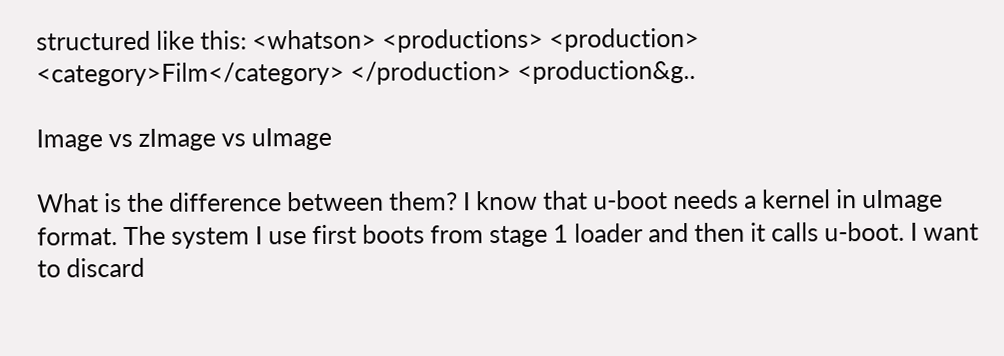structured like this: <whatson> <productions> <production> <category>Film</category> </production> <production&g..

Image vs zImage vs uImage

What is the difference between them? I know that u-boot needs a kernel in uImage format. The system I use first boots from stage 1 loader and then it calls u-boot. I want to discard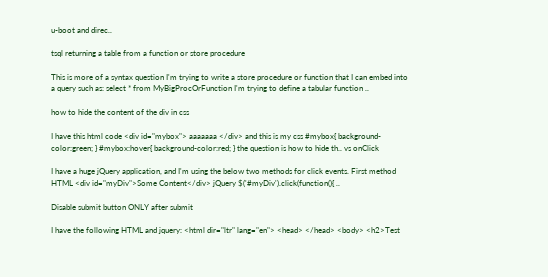u-boot and direc..

tsql returning a table from a function or store procedure

This is more of a syntax question I'm trying to write a store procedure or function that I can embed into a query such as: select * from MyBigProcOrFunction I'm trying to define a tabular function ..

how to hide the content of the div in css

I have this html code <div id="mybox"> aaaaaaa </div> and this is my css #mybox{ background-color:green; } #mybox:hover{ background-color:red; } the question is how to hide th.. vs onClick

I have a huge jQuery application, and I'm using the below two methods for click events. First method HTML <div id="myDiv">Some Content</div> jQuery $('#myDiv').click(function(){ ..

Disable submit button ONLY after submit

I have the following HTML and jquery: <html dir="ltr" lang="en"> <head> </head> <body> <h2>Test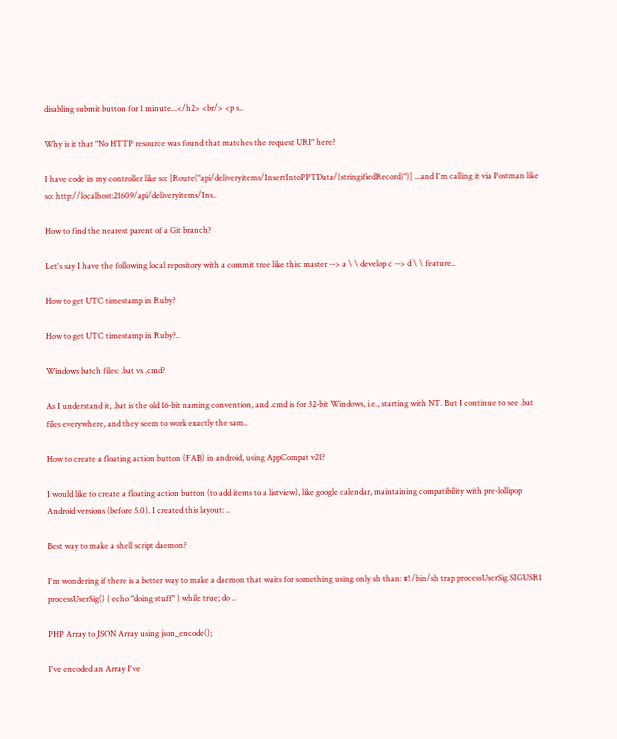disabling submit button for 1 minute...</h2> <br/> <p s..

Why is it that "No HTTP resource was found that matches the request URI" here?

I have code in my controller like so: [Route("api/deliveryitems/InsertIntoPPTData/{stringifiedRecord}")] ...and I'm calling it via Postman like so: http://localhost:21609/api/deliveryitems/Ins..

How to find the nearest parent of a Git branch?

Let's say I have the following local repository with a commit tree like this: master --> a \ \ develop c --> d \ \ feature..

How to get UTC timestamp in Ruby?

How to get UTC timestamp in Ruby?..

Windows batch files: .bat vs .cmd?

As I understand it, .bat is the old 16-bit naming convention, and .cmd is for 32-bit Windows, i.e., starting with NT. But I continue to see .bat files everywhere, and they seem to work exactly the sam..

How to create a floating action button (FAB) in android, using AppCompat v21?

I would like to create a floating action button (to add items to a listview), like google calendar, maintaining compatibility with pre-lollipop Android versions (before 5.0). I created this layout: ..

Best way to make a shell script daemon?

I'm wondering if there is a better way to make a daemon that waits for something using only sh than: #! /bin/sh trap processUserSig SIGUSR1 processUserSig() { echo "doing stuff" } while true; do ..

PHP Array to JSON Array using json_encode();

I've encoded an Array I've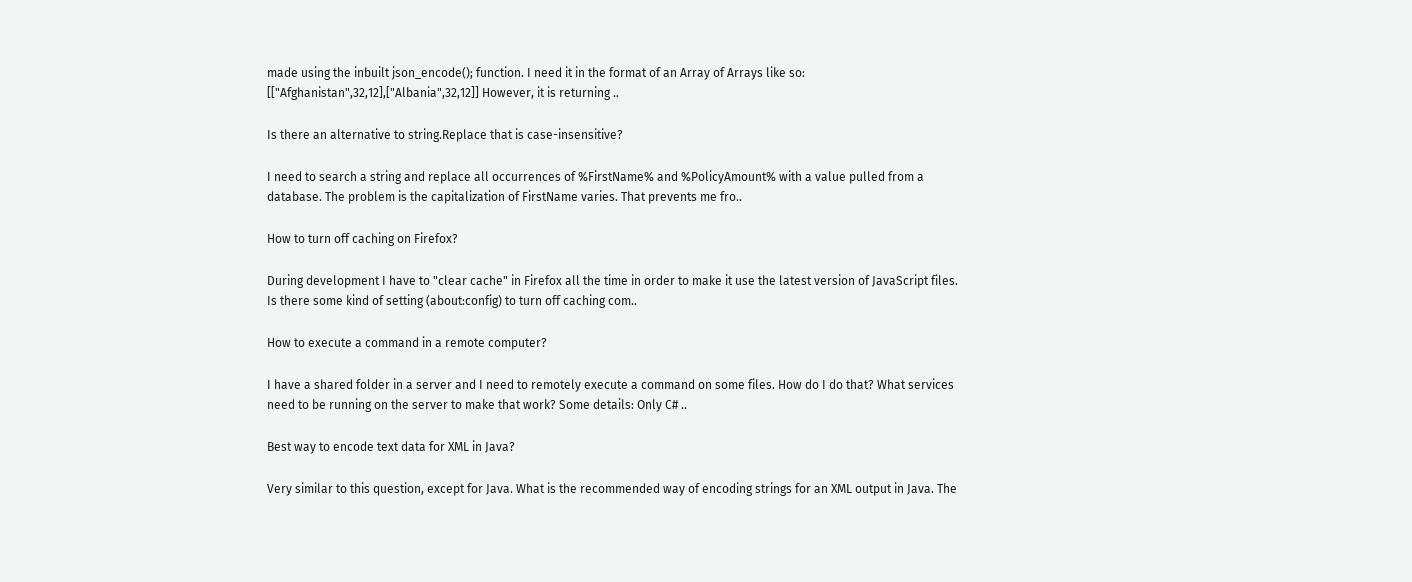made using the inbuilt json_encode(); function. I need it in the format of an Array of Arrays like so: [["Afghanistan",32,12],["Albania",32,12]] However, it is returning ..

Is there an alternative to string.Replace that is case-insensitive?

I need to search a string and replace all occurrences of %FirstName% and %PolicyAmount% with a value pulled from a database. The problem is the capitalization of FirstName varies. That prevents me fro..

How to turn off caching on Firefox?

During development I have to "clear cache" in Firefox all the time in order to make it use the latest version of JavaScript files. Is there some kind of setting (about:config) to turn off caching com..

How to execute a command in a remote computer?

I have a shared folder in a server and I need to remotely execute a command on some files. How do I do that? What services need to be running on the server to make that work? Some details: Only C# ..

Best way to encode text data for XML in Java?

Very similar to this question, except for Java. What is the recommended way of encoding strings for an XML output in Java. The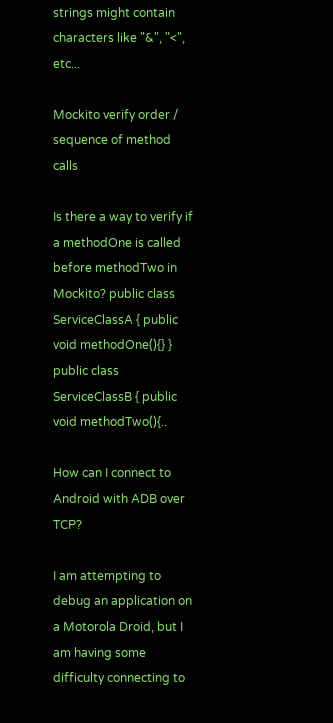strings might contain characters like "&", "<", etc...

Mockito verify order / sequence of method calls

Is there a way to verify if a methodOne is called before methodTwo in Mockito? public class ServiceClassA { public void methodOne(){} } public class ServiceClassB { public void methodTwo(){..

How can I connect to Android with ADB over TCP?

I am attempting to debug an application on a Motorola Droid, but I am having some difficulty connecting to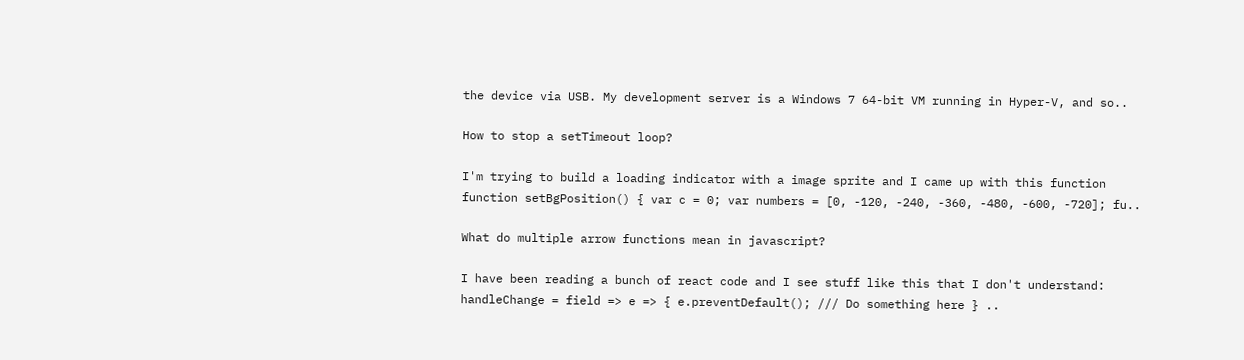the device via USB. My development server is a Windows 7 64-bit VM running in Hyper-V, and so..

How to stop a setTimeout loop?

I'm trying to build a loading indicator with a image sprite and I came up with this function function setBgPosition() { var c = 0; var numbers = [0, -120, -240, -360, -480, -600, -720]; fu..

What do multiple arrow functions mean in javascript?

I have been reading a bunch of react code and I see stuff like this that I don't understand: handleChange = field => e => { e.preventDefault(); /// Do something here } ..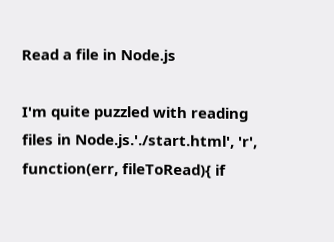Read a file in Node.js

I'm quite puzzled with reading files in Node.js.'./start.html', 'r', function(err, fileToRead){ if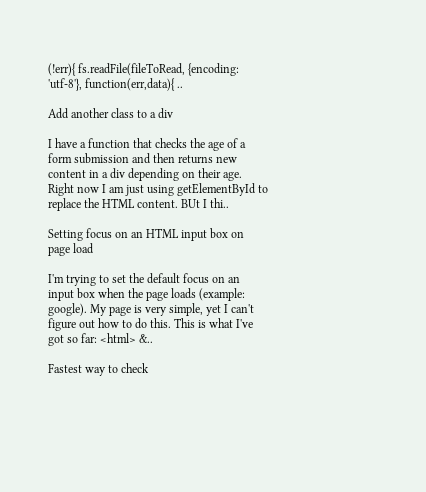(!err){ fs.readFile(fileToRead, {encoding: 'utf-8'}, function(err,data){ ..

Add another class to a div

I have a function that checks the age of a form submission and then returns new content in a div depending on their age. Right now I am just using getElementById to replace the HTML content. BUt I thi..

Setting focus on an HTML input box on page load

I'm trying to set the default focus on an input box when the page loads (example: google). My page is very simple, yet I can't figure out how to do this. This is what I've got so far: <html> &..

Fastest way to check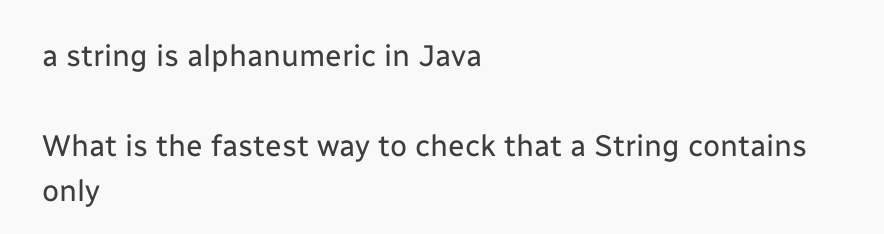a string is alphanumeric in Java

What is the fastest way to check that a String contains only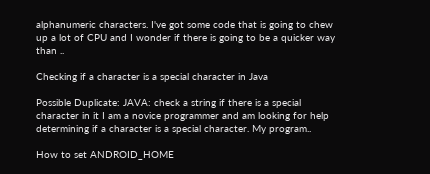alphanumeric characters. I've got some code that is going to chew up a lot of CPU and I wonder if there is going to be a quicker way than ..

Checking if a character is a special character in Java

Possible Duplicate: JAVA: check a string if there is a special character in it I am a novice programmer and am looking for help determining if a character is a special character. My program..

How to set ANDROID_HOME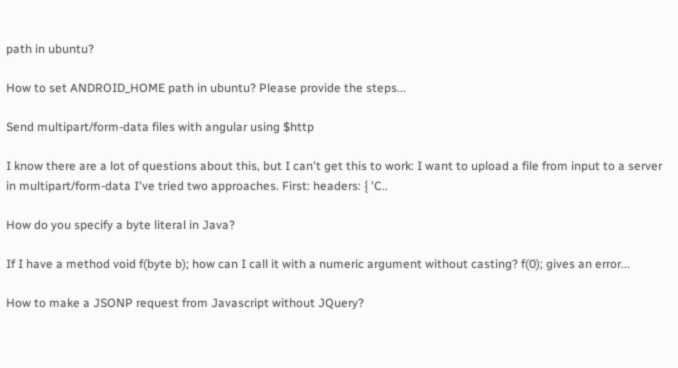path in ubuntu?

How to set ANDROID_HOME path in ubuntu? Please provide the steps...

Send multipart/form-data files with angular using $http

I know there are a lot of questions about this, but I can't get this to work: I want to upload a file from input to a server in multipart/form-data I've tried two approaches. First: headers: { 'C..

How do you specify a byte literal in Java?

If I have a method void f(byte b); how can I call it with a numeric argument without casting? f(0); gives an error...

How to make a JSONP request from Javascript without JQuery?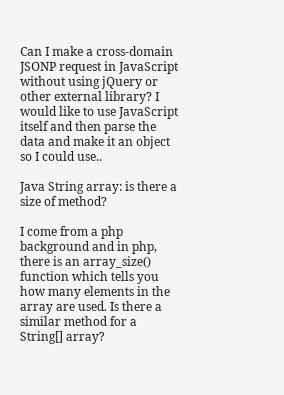Can I make a cross-domain JSONP request in JavaScript without using jQuery or other external library? I would like to use JavaScript itself and then parse the data and make it an object so I could use..

Java String array: is there a size of method?

I come from a php background and in php, there is an array_size() function which tells you how many elements in the array are used. Is there a similar method for a String[] array?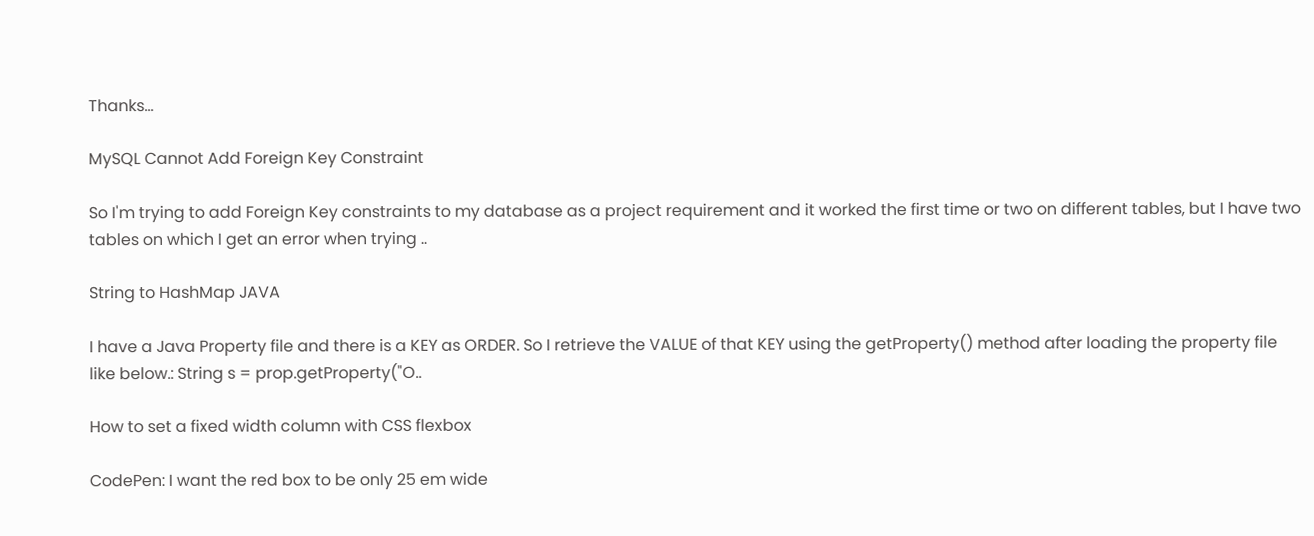Thanks...

MySQL Cannot Add Foreign Key Constraint

So I'm trying to add Foreign Key constraints to my database as a project requirement and it worked the first time or two on different tables, but I have two tables on which I get an error when trying ..

String to HashMap JAVA

I have a Java Property file and there is a KEY as ORDER. So I retrieve the VALUE of that KEY using the getProperty() method after loading the property file like below.: String s = prop.getProperty("O..

How to set a fixed width column with CSS flexbox

CodePen: I want the red box to be only 25 em wide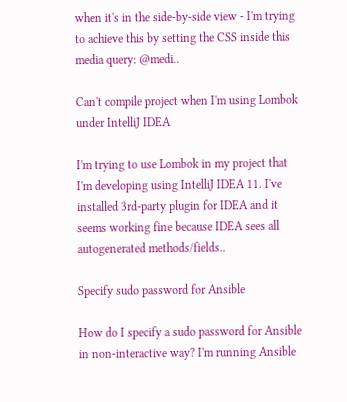when it's in the side-by-side view - I'm trying to achieve this by setting the CSS inside this media query: @medi..

Can't compile project when I'm using Lombok under IntelliJ IDEA

I'm trying to use Lombok in my project that I'm developing using IntelliJ IDEA 11. I've installed 3rd-party plugin for IDEA and it seems working fine because IDEA sees all autogenerated methods/fields..

Specify sudo password for Ansible

How do I specify a sudo password for Ansible in non-interactive way? I'm running Ansible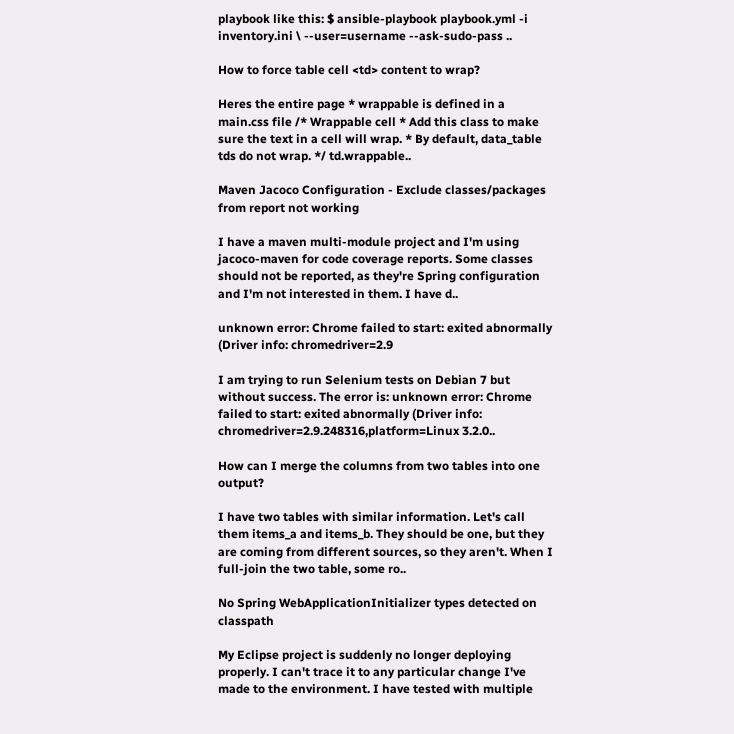playbook like this: $ ansible-playbook playbook.yml -i inventory.ini \ --user=username --ask-sudo-pass ..

How to force table cell <td> content to wrap?

Heres the entire page * wrappable is defined in a main.css file /* Wrappable cell * Add this class to make sure the text in a cell will wrap. * By default, data_table tds do not wrap. */ td.wrappable..

Maven Jacoco Configuration - Exclude classes/packages from report not working

I have a maven multi-module project and I'm using jacoco-maven for code coverage reports. Some classes should not be reported, as they're Spring configuration and I'm not interested in them. I have d..

unknown error: Chrome failed to start: exited abnormally (Driver info: chromedriver=2.9

I am trying to run Selenium tests on Debian 7 but without success. The error is: unknown error: Chrome failed to start: exited abnormally (Driver info: chromedriver=2.9.248316,platform=Linux 3.2.0..

How can I merge the columns from two tables into one output?

I have two tables with similar information. Let's call them items_a and items_b. They should be one, but they are coming from different sources, so they aren't. When I full-join the two table, some ro..

No Spring WebApplicationInitializer types detected on classpath

My Eclipse project is suddenly no longer deploying properly. I can't trace it to any particular change I've made to the environment. I have tested with multiple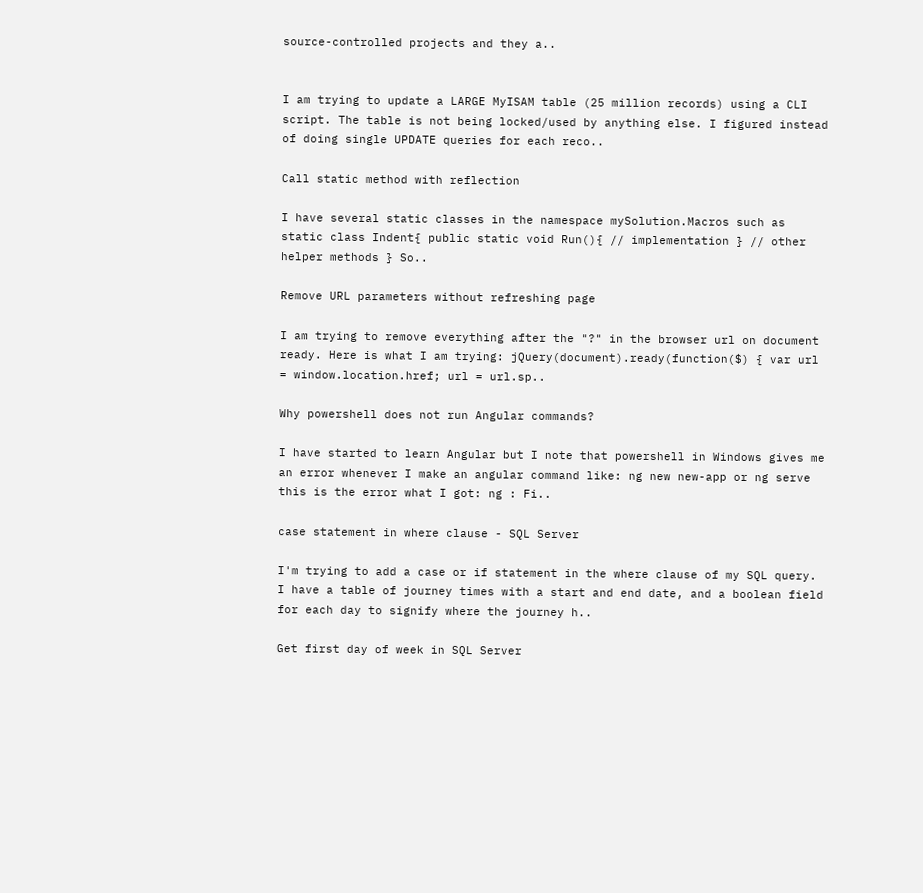source-controlled projects and they a..


I am trying to update a LARGE MyISAM table (25 million records) using a CLI script. The table is not being locked/used by anything else. I figured instead of doing single UPDATE queries for each reco..

Call static method with reflection

I have several static classes in the namespace mySolution.Macros such as static class Indent{ public static void Run(){ // implementation } // other helper methods } So..

Remove URL parameters without refreshing page

I am trying to remove everything after the "?" in the browser url on document ready. Here is what I am trying: jQuery(document).ready(function($) { var url = window.location.href; url = url.sp..

Why powershell does not run Angular commands?

I have started to learn Angular but I note that powershell in Windows gives me an error whenever I make an angular command like: ng new new-app or ng serve this is the error what I got: ng : Fi..

case statement in where clause - SQL Server

I'm trying to add a case or if statement in the where clause of my SQL query. I have a table of journey times with a start and end date, and a boolean field for each day to signify where the journey h..

Get first day of week in SQL Server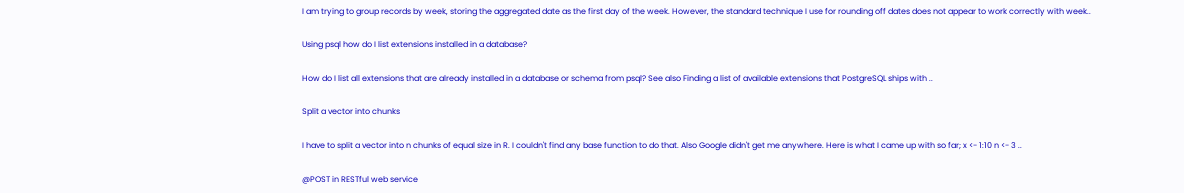I am trying to group records by week, storing the aggregated date as the first day of the week. However, the standard technique I use for rounding off dates does not appear to work correctly with week..

Using psql how do I list extensions installed in a database?

How do I list all extensions that are already installed in a database or schema from psql? See also Finding a list of available extensions that PostgreSQL ships with ..

Split a vector into chunks

I have to split a vector into n chunks of equal size in R. I couldn't find any base function to do that. Also Google didn't get me anywhere. Here is what I came up with so far; x <- 1:10 n <- 3 ..

@POST in RESTful web service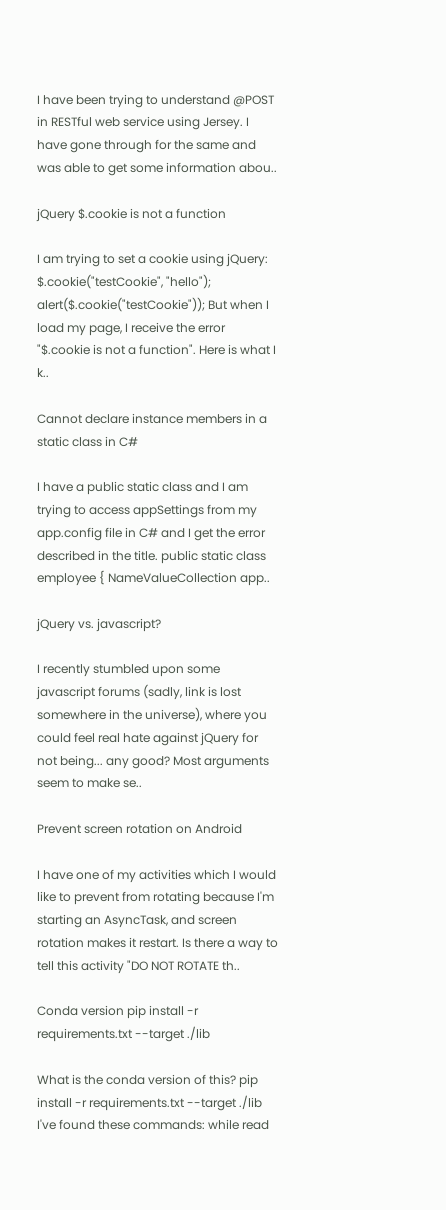I have been trying to understand @POST in RESTful web service using Jersey. I have gone through for the same and was able to get some information abou..

jQuery $.cookie is not a function

I am trying to set a cookie using jQuery: $.cookie("testCookie", "hello"); alert($.cookie("testCookie")); But when I load my page, I receive the error "$.cookie is not a function". Here is what I k..

Cannot declare instance members in a static class in C#

I have a public static class and I am trying to access appSettings from my app.config file in C# and I get the error described in the title. public static class employee { NameValueCollection app..

jQuery vs. javascript?

I recently stumbled upon some javascript forums (sadly, link is lost somewhere in the universe), where you could feel real hate against jQuery for not being... any good? Most arguments seem to make se..

Prevent screen rotation on Android

I have one of my activities which I would like to prevent from rotating because I'm starting an AsyncTask, and screen rotation makes it restart. Is there a way to tell this activity "DO NOT ROTATE th..

Conda version pip install -r requirements.txt --target ./lib

What is the conda version of this? pip install -r requirements.txt --target ./lib I've found these commands: while read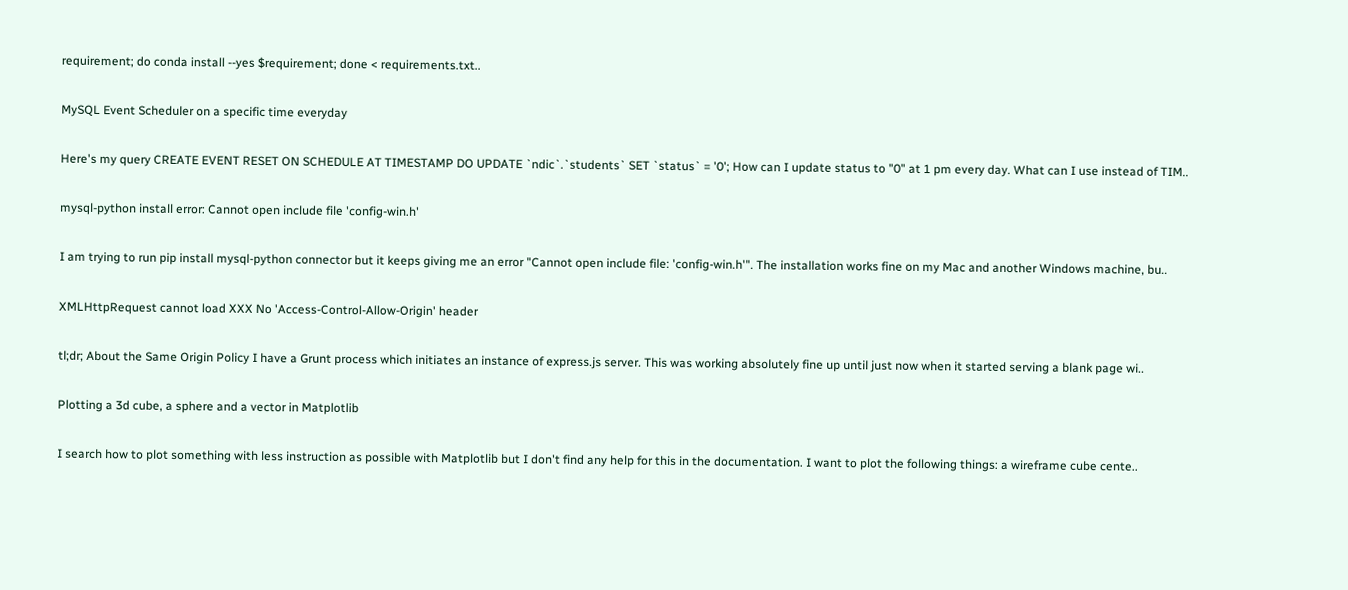requirement; do conda install --yes $requirement; done < requirements.txt..

MySQL Event Scheduler on a specific time everyday

Here's my query CREATE EVENT RESET ON SCHEDULE AT TIMESTAMP DO UPDATE `ndic`.`students` SET `status` = '0'; How can I update status to "0" at 1 pm every day. What can I use instead of TIM..

mysql-python install error: Cannot open include file 'config-win.h'

I am trying to run pip install mysql-python connector but it keeps giving me an error "Cannot open include file: 'config-win.h'". The installation works fine on my Mac and another Windows machine, bu..

XMLHttpRequest cannot load XXX No 'Access-Control-Allow-Origin' header

tl;dr; About the Same Origin Policy I have a Grunt process which initiates an instance of express.js server. This was working absolutely fine up until just now when it started serving a blank page wi..

Plotting a 3d cube, a sphere and a vector in Matplotlib

I search how to plot something with less instruction as possible with Matplotlib but I don't find any help for this in the documentation. I want to plot the following things: a wireframe cube cente..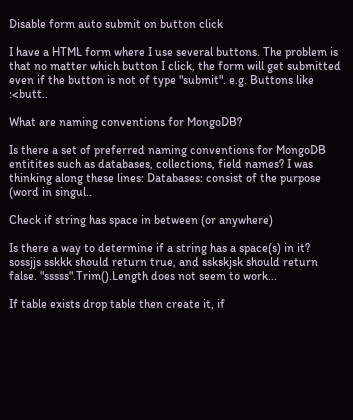Disable form auto submit on button click

I have a HTML form where I use several buttons. The problem is that no matter which button I click, the form will get submitted even if the button is not of type "submit". e.g. Buttons like :<butt..

What are naming conventions for MongoDB?

Is there a set of preferred naming conventions for MongoDB entitites such as databases, collections, field names? I was thinking along these lines: Databases: consist of the purpose (word in singul..

Check if string has space in between (or anywhere)

Is there a way to determine if a string has a space(s) in it? sossjjs sskkk should return true, and sskskjsk should return false. "sssss".Trim().Length does not seem to work...

If table exists drop table then create it, if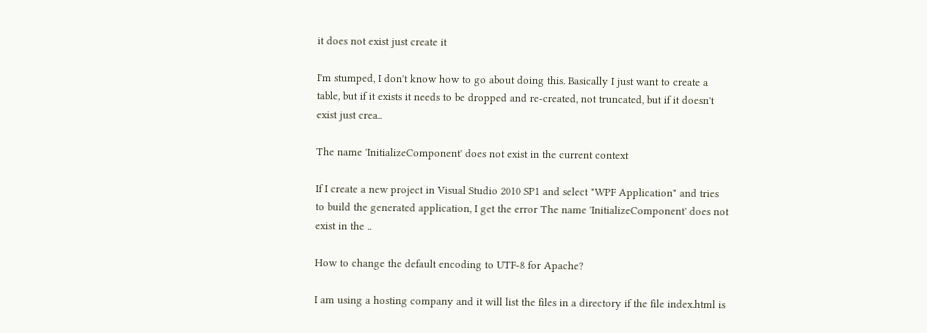it does not exist just create it

I'm stumped, I don't know how to go about doing this. Basically I just want to create a table, but if it exists it needs to be dropped and re-created, not truncated, but if it doesn't exist just crea..

The name 'InitializeComponent' does not exist in the current context

If I create a new project in Visual Studio 2010 SP1 and select "WPF Application" and tries to build the generated application, I get the error The name 'InitializeComponent' does not exist in the ..

How to change the default encoding to UTF-8 for Apache?

I am using a hosting company and it will list the files in a directory if the file index.html is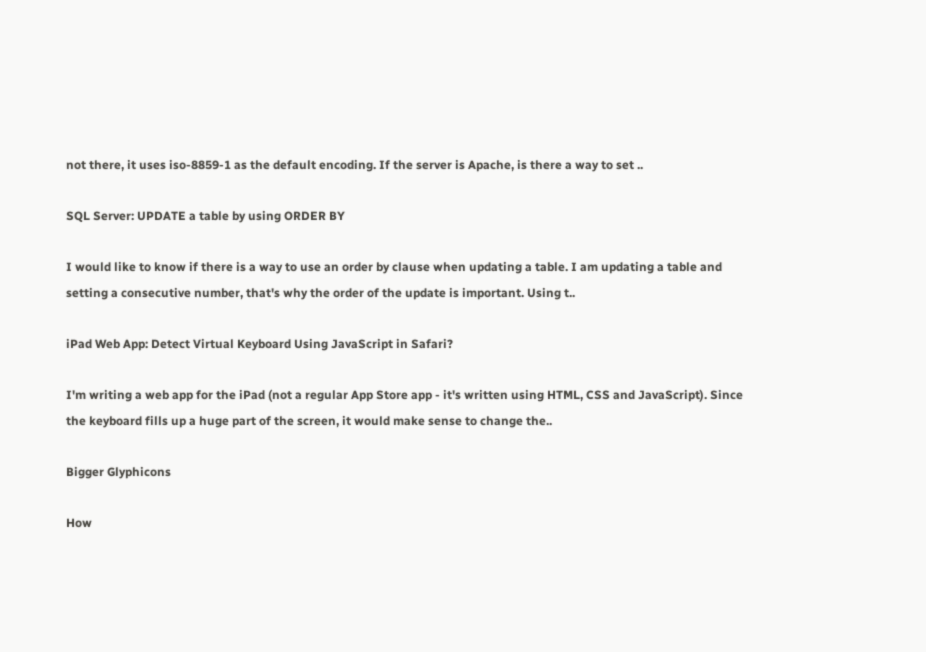not there, it uses iso-8859-1 as the default encoding. If the server is Apache, is there a way to set ..

SQL Server: UPDATE a table by using ORDER BY

I would like to know if there is a way to use an order by clause when updating a table. I am updating a table and setting a consecutive number, that's why the order of the update is important. Using t..

iPad Web App: Detect Virtual Keyboard Using JavaScript in Safari?

I'm writing a web app for the iPad (not a regular App Store app - it's written using HTML, CSS and JavaScript). Since the keyboard fills up a huge part of the screen, it would make sense to change the..

Bigger Glyphicons

How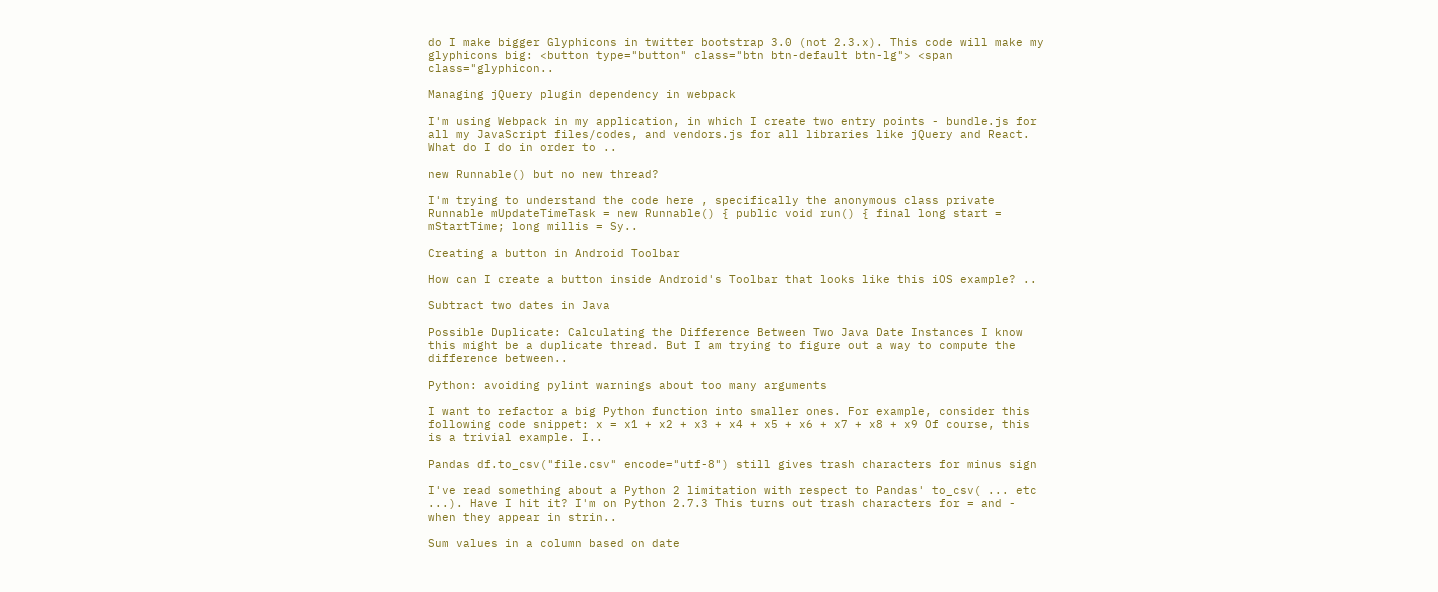do I make bigger Glyphicons in twitter bootstrap 3.0 (not 2.3.x). This code will make my glyphicons big: <button type="button" class="btn btn-default btn-lg"> <span class="glyphicon..

Managing jQuery plugin dependency in webpack

I'm using Webpack in my application, in which I create two entry points - bundle.js for all my JavaScript files/codes, and vendors.js for all libraries like jQuery and React. What do I do in order to ..

new Runnable() but no new thread?

I'm trying to understand the code here , specifically the anonymous class private Runnable mUpdateTimeTask = new Runnable() { public void run() { final long start = mStartTime; long millis = Sy..

Creating a button in Android Toolbar

How can I create a button inside Android's Toolbar that looks like this iOS example? ..

Subtract two dates in Java

Possible Duplicate: Calculating the Difference Between Two Java Date Instances I know this might be a duplicate thread. But I am trying to figure out a way to compute the difference between..

Python: avoiding pylint warnings about too many arguments

I want to refactor a big Python function into smaller ones. For example, consider this following code snippet: x = x1 + x2 + x3 + x4 + x5 + x6 + x7 + x8 + x9 Of course, this is a trivial example. I..

Pandas df.to_csv("file.csv" encode="utf-8") still gives trash characters for minus sign

I've read something about a Python 2 limitation with respect to Pandas' to_csv( ... etc ...). Have I hit it? I'm on Python 2.7.3 This turns out trash characters for = and - when they appear in strin..

Sum values in a column based on date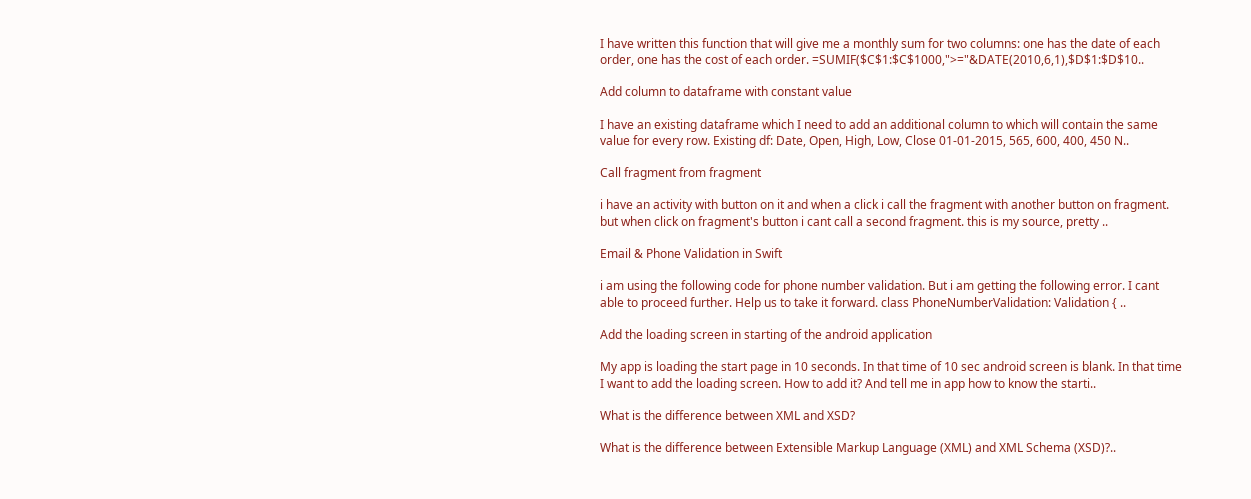I have written this function that will give me a monthly sum for two columns: one has the date of each order, one has the cost of each order. =SUMIF($C$1:$C$1000,">="&DATE(2010,6,1),$D$1:$D$10..

Add column to dataframe with constant value

I have an existing dataframe which I need to add an additional column to which will contain the same value for every row. Existing df: Date, Open, High, Low, Close 01-01-2015, 565, 600, 400, 450 N..

Call fragment from fragment

i have an activity with button on it and when a click i call the fragment with another button on fragment. but when click on fragment's button i cant call a second fragment. this is my source, pretty ..

Email & Phone Validation in Swift

i am using the following code for phone number validation. But i am getting the following error. I cant able to proceed further. Help us to take it forward. class PhoneNumberValidation: Validation { ..

Add the loading screen in starting of the android application

My app is loading the start page in 10 seconds. In that time of 10 sec android screen is blank. In that time I want to add the loading screen. How to add it? And tell me in app how to know the starti..

What is the difference between XML and XSD?

What is the difference between Extensible Markup Language (XML) and XML Schema (XSD)?..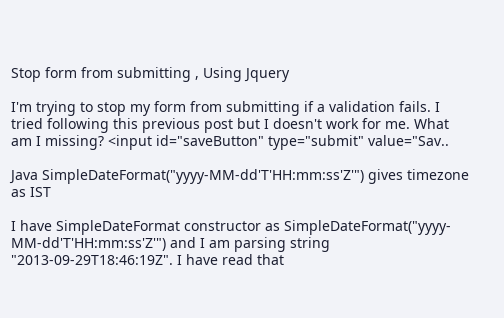Stop form from submitting , Using Jquery

I'm trying to stop my form from submitting if a validation fails. I tried following this previous post but I doesn't work for me. What am I missing? <input id="saveButton" type="submit" value="Sav..

Java SimpleDateFormat("yyyy-MM-dd'T'HH:mm:ss'Z'") gives timezone as IST

I have SimpleDateFormat constructor as SimpleDateFormat("yyyy-MM-dd'T'HH:mm:ss'Z'") and I am parsing string "2013-09-29T18:46:19Z". I have read that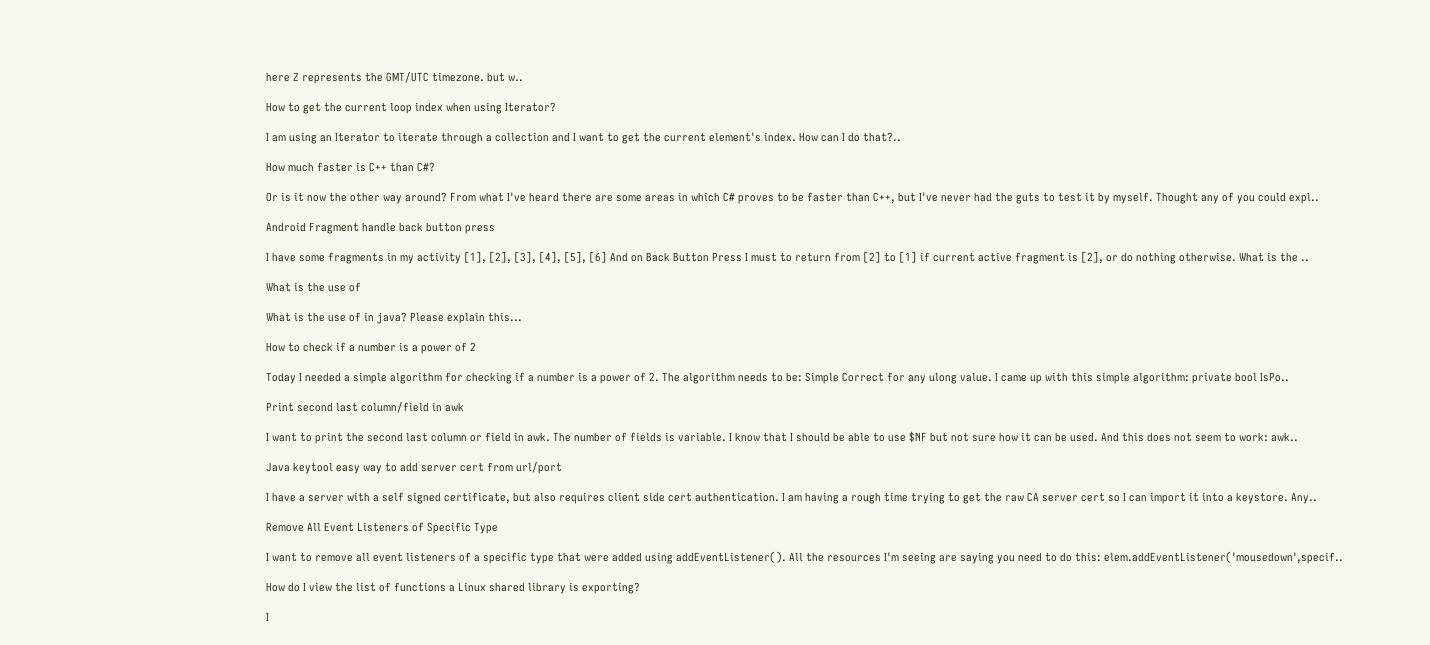here Z represents the GMT/UTC timezone. but w..

How to get the current loop index when using Iterator?

I am using an Iterator to iterate through a collection and I want to get the current element's index. How can I do that?..

How much faster is C++ than C#?

Or is it now the other way around? From what I've heard there are some areas in which C# proves to be faster than C++, but I've never had the guts to test it by myself. Thought any of you could expl..

Android Fragment handle back button press

I have some fragments in my activity [1], [2], [3], [4], [5], [6] And on Back Button Press I must to return from [2] to [1] if current active fragment is [2], or do nothing otherwise. What is the ..

What is the use of

What is the use of in java? Please explain this...

How to check if a number is a power of 2

Today I needed a simple algorithm for checking if a number is a power of 2. The algorithm needs to be: Simple Correct for any ulong value. I came up with this simple algorithm: private bool IsPo..

Print second last column/field in awk

I want to print the second last column or field in awk. The number of fields is variable. I know that I should be able to use $NF but not sure how it can be used. And this does not seem to work: awk..

Java keytool easy way to add server cert from url/port

I have a server with a self signed certificate, but also requires client side cert authentication. I am having a rough time trying to get the raw CA server cert so I can import it into a keystore. Any..

Remove All Event Listeners of Specific Type

I want to remove all event listeners of a specific type that were added using addEventListener(). All the resources I'm seeing are saying you need to do this: elem.addEventListener('mousedown',specif..

How do I view the list of functions a Linux shared library is exporting?

I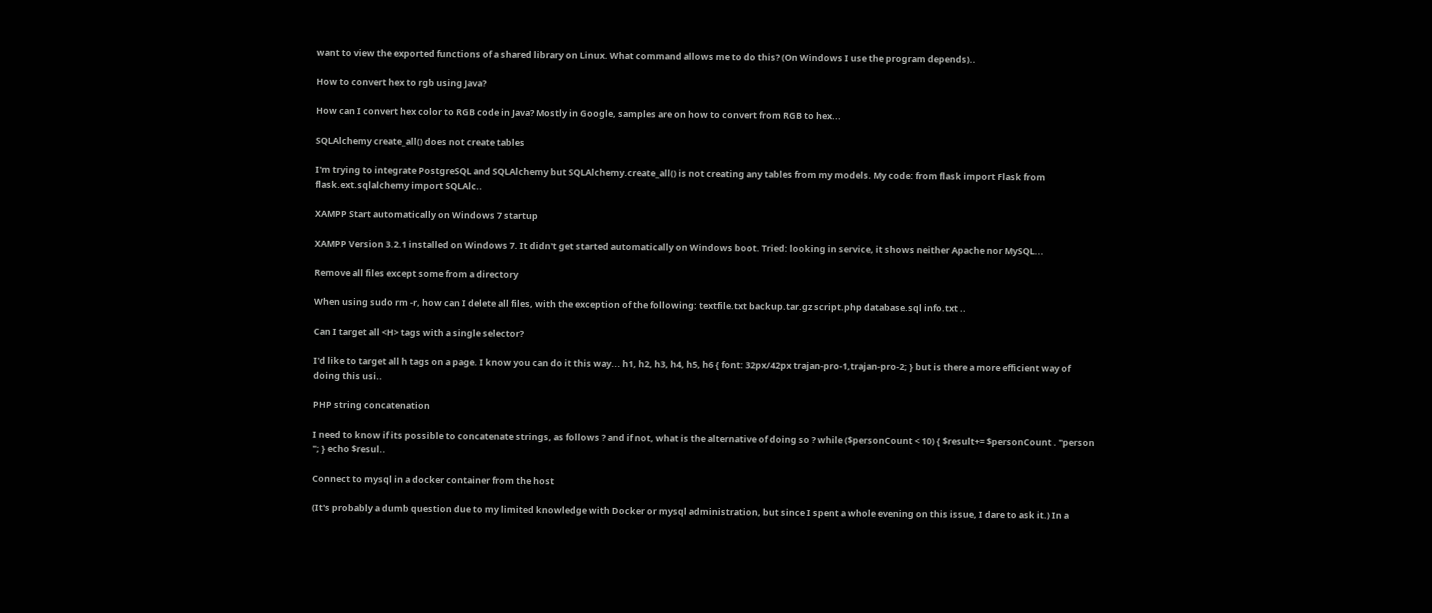want to view the exported functions of a shared library on Linux. What command allows me to do this? (On Windows I use the program depends)..

How to convert hex to rgb using Java?

How can I convert hex color to RGB code in Java? Mostly in Google, samples are on how to convert from RGB to hex...

SQLAlchemy create_all() does not create tables

I'm trying to integrate PostgreSQL and SQLAlchemy but SQLAlchemy.create_all() is not creating any tables from my models. My code: from flask import Flask from flask.ext.sqlalchemy import SQLAlc..

XAMPP Start automatically on Windows 7 startup

XAMPP Version 3.2.1 installed on Windows 7. It didn't get started automatically on Windows boot. Tried: looking in service, it shows neither Apache nor MySQL...

Remove all files except some from a directory

When using sudo rm -r, how can I delete all files, with the exception of the following: textfile.txt backup.tar.gz script.php database.sql info.txt ..

Can I target all <H> tags with a single selector?

I'd like to target all h tags on a page. I know you can do it this way... h1, h2, h3, h4, h5, h6 { font: 32px/42px trajan-pro-1,trajan-pro-2; } but is there a more efficient way of doing this usi..

PHP string concatenation

I need to know if its possible to concatenate strings, as follows ? and if not, what is the alternative of doing so ? while ($personCount < 10) { $result+= $personCount . "person "; } echo $resul..

Connect to mysql in a docker container from the host

(It's probably a dumb question due to my limited knowledge with Docker or mysql administration, but since I spent a whole evening on this issue, I dare to ask it.) In a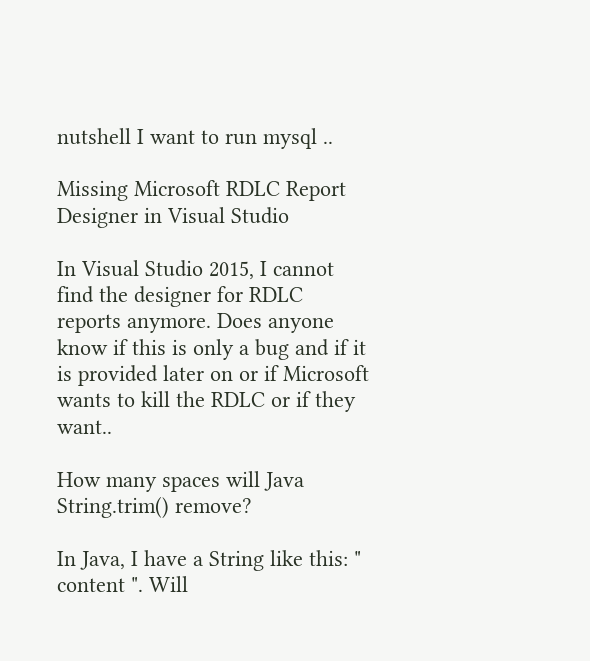nutshell I want to run mysql ..

Missing Microsoft RDLC Report Designer in Visual Studio

In Visual Studio 2015, I cannot find the designer for RDLC reports anymore. Does anyone know if this is only a bug and if it is provided later on or if Microsoft wants to kill the RDLC or if they want..

How many spaces will Java String.trim() remove?

In Java, I have a String like this: " content ". Will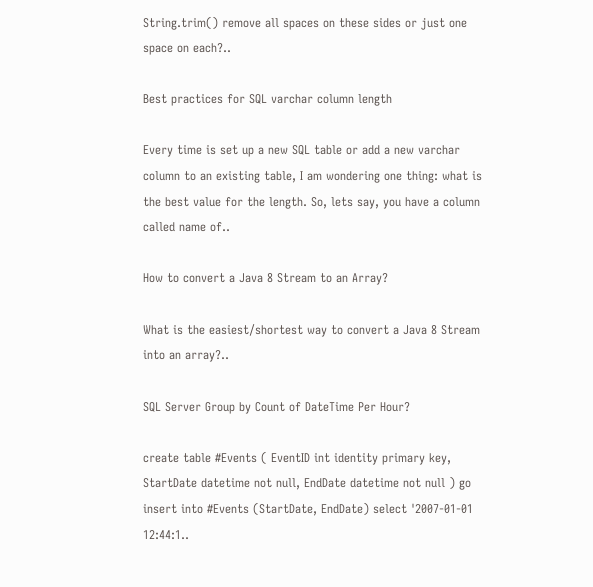String.trim() remove all spaces on these sides or just one space on each?..

Best practices for SQL varchar column length

Every time is set up a new SQL table or add a new varchar column to an existing table, I am wondering one thing: what is the best value for the length. So, lets say, you have a column called name of..

How to convert a Java 8 Stream to an Array?

What is the easiest/shortest way to convert a Java 8 Stream into an array?..

SQL Server Group by Count of DateTime Per Hour?

create table #Events ( EventID int identity primary key, StartDate datetime not null, EndDate datetime not null ) go insert into #Events (StartDate, EndDate) select '2007-01-01 12:44:1..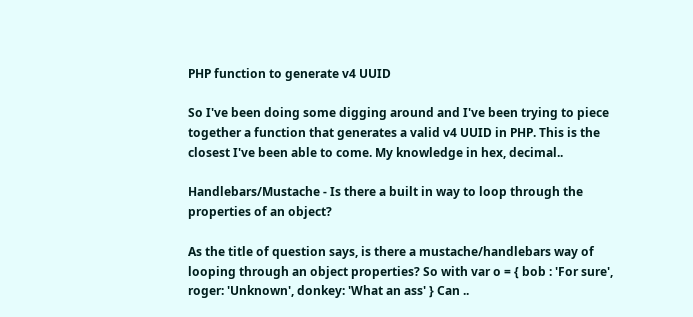PHP function to generate v4 UUID

So I've been doing some digging around and I've been trying to piece together a function that generates a valid v4 UUID in PHP. This is the closest I've been able to come. My knowledge in hex, decimal..

Handlebars/Mustache - Is there a built in way to loop through the properties of an object?

As the title of question says, is there a mustache/handlebars way of looping through an object properties? So with var o = { bob : 'For sure', roger: 'Unknown', donkey: 'What an ass' } Can ..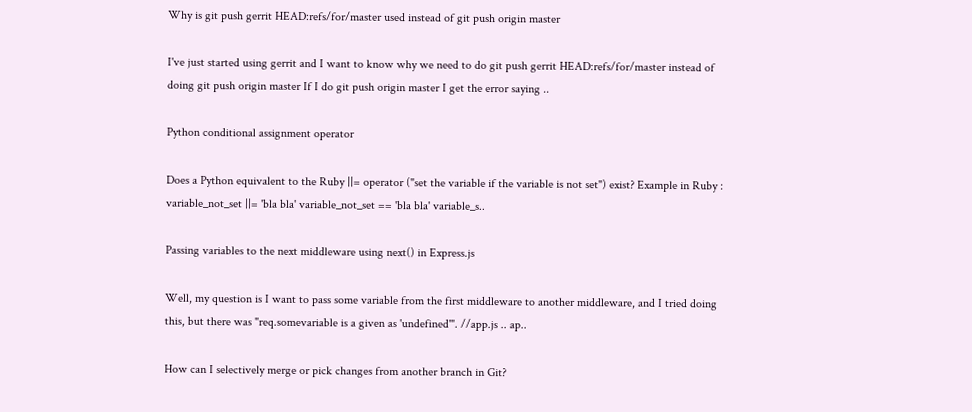Why is git push gerrit HEAD:refs/for/master used instead of git push origin master

I've just started using gerrit and I want to know why we need to do git push gerrit HEAD:refs/for/master instead of doing git push origin master If I do git push origin master I get the error saying ..

Python conditional assignment operator

Does a Python equivalent to the Ruby ||= operator ("set the variable if the variable is not set") exist? Example in Ruby : variable_not_set ||= 'bla bla' variable_not_set == 'bla bla' variable_s..

Passing variables to the next middleware using next() in Express.js

Well, my question is I want to pass some variable from the first middleware to another middleware, and I tried doing this, but there was "req.somevariable is a given as 'undefined'". //app.js .. ap..

How can I selectively merge or pick changes from another branch in Git?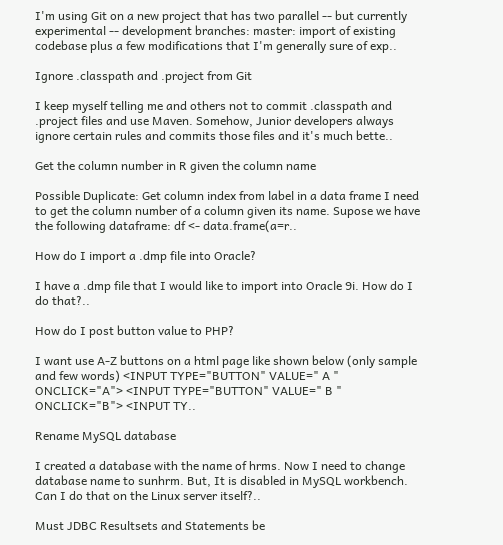I'm using Git on a new project that has two parallel -- but currently experimental -- development branches: master: import of existing codebase plus a few modifications that I'm generally sure of exp..

Ignore .classpath and .project from Git

I keep myself telling me and others not to commit .classpath and .project files and use Maven. Somehow, Junior developers always ignore certain rules and commits those files and it's much bette..

Get the column number in R given the column name

Possible Duplicate: Get column index from label in a data frame I need to get the column number of a column given its name. Supose we have the following dataframe: df <- data.frame(a=r..

How do I import a .dmp file into Oracle?

I have a .dmp file that I would like to import into Oracle 9i. How do I do that?..

How do I post button value to PHP?

I want use A-Z buttons on a html page like shown below (only sample and few words) <INPUT TYPE="BUTTON" VALUE=" A " ONCLICK="A"> <INPUT TYPE="BUTTON" VALUE=" B " ONCLICK="B"> <INPUT TY..

Rename MySQL database

I created a database with the name of hrms. Now I need to change database name to sunhrm. But, It is disabled in MySQL workbench. Can I do that on the Linux server itself?..

Must JDBC Resultsets and Statements be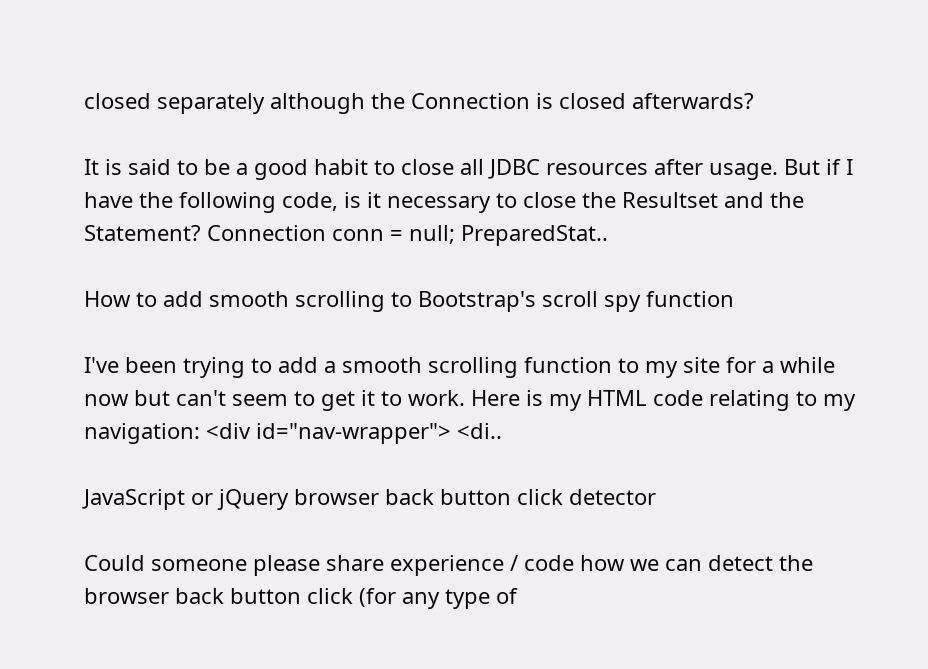closed separately although the Connection is closed afterwards?

It is said to be a good habit to close all JDBC resources after usage. But if I have the following code, is it necessary to close the Resultset and the Statement? Connection conn = null; PreparedStat..

How to add smooth scrolling to Bootstrap's scroll spy function

I've been trying to add a smooth scrolling function to my site for a while now but can't seem to get it to work. Here is my HTML code relating to my navigation: <div id="nav-wrapper"> <di..

JavaScript or jQuery browser back button click detector

Could someone please share experience / code how we can detect the browser back button click (for any type of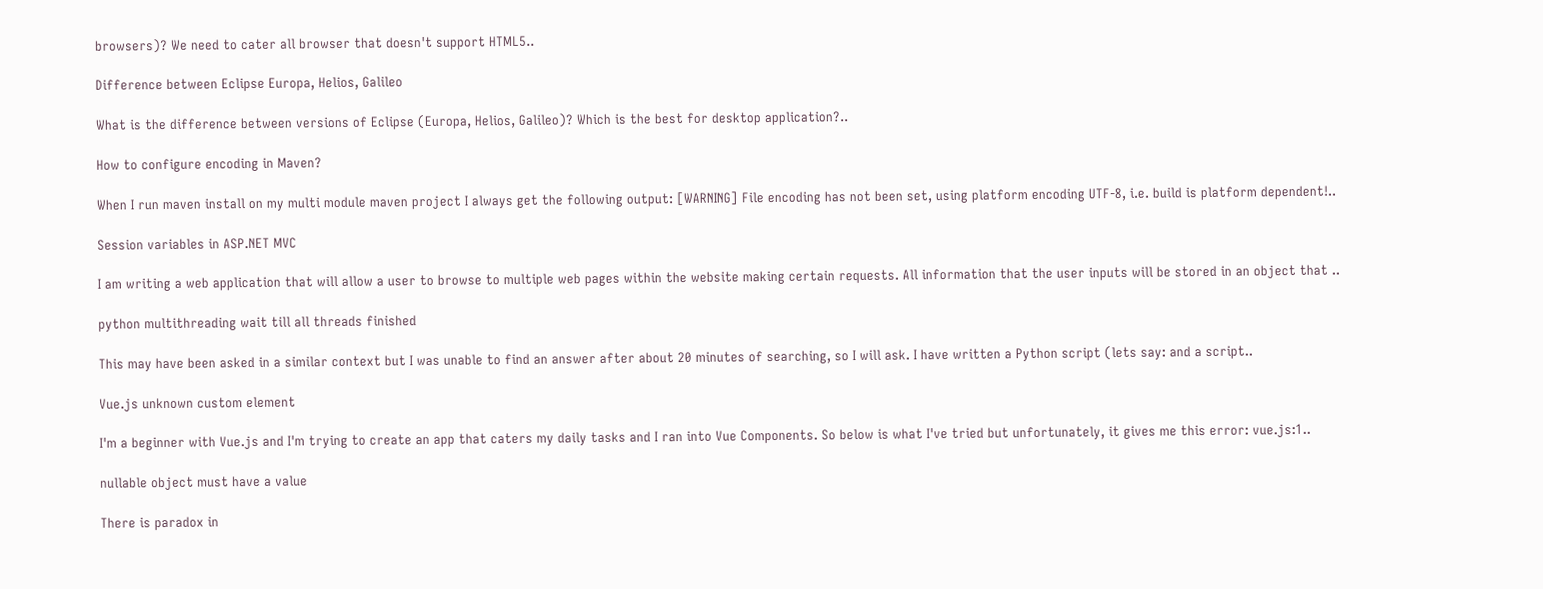browsers)? We need to cater all browser that doesn't support HTML5..

Difference between Eclipse Europa, Helios, Galileo

What is the difference between versions of Eclipse (Europa, Helios, Galileo)? Which is the best for desktop application?..

How to configure encoding in Maven?

When I run maven install on my multi module maven project I always get the following output: [WARNING] File encoding has not been set, using platform encoding UTF-8, i.e. build is platform dependent!..

Session variables in ASP.NET MVC

I am writing a web application that will allow a user to browse to multiple web pages within the website making certain requests. All information that the user inputs will be stored in an object that ..

python multithreading wait till all threads finished

This may have been asked in a similar context but I was unable to find an answer after about 20 minutes of searching, so I will ask. I have written a Python script (lets say: and a script..

Vue.js unknown custom element

I'm a beginner with Vue.js and I'm trying to create an app that caters my daily tasks and I ran into Vue Components. So below is what I've tried but unfortunately, it gives me this error: vue.js:1..

nullable object must have a value

There is paradox in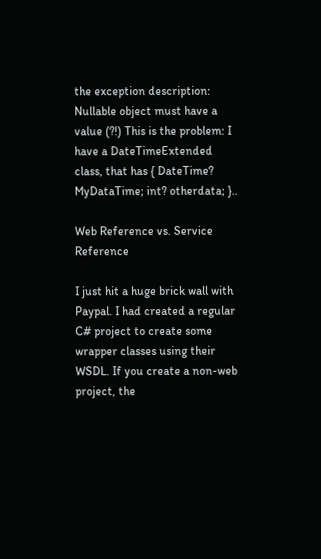the exception description: Nullable object must have a value (?!) This is the problem: I have a DateTimeExtended class, that has { DateTime? MyDataTime; int? otherdata; }..

Web Reference vs. Service Reference

I just hit a huge brick wall with Paypal. I had created a regular C# project to create some wrapper classes using their WSDL. If you create a non-web project, the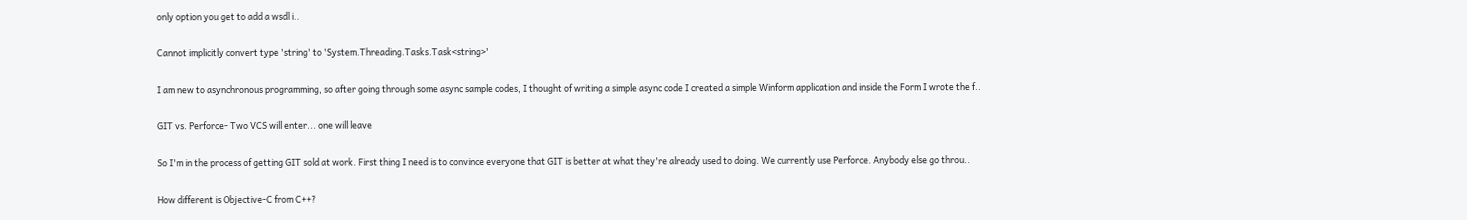only option you get to add a wsdl i..

Cannot implicitly convert type 'string' to 'System.Threading.Tasks.Task<string>'

I am new to asynchronous programming, so after going through some async sample codes, I thought of writing a simple async code I created a simple Winform application and inside the Form I wrote the f..

GIT vs. Perforce- Two VCS will enter... one will leave

So I'm in the process of getting GIT sold at work. First thing I need is to convince everyone that GIT is better at what they're already used to doing. We currently use Perforce. Anybody else go throu..

How different is Objective-C from C++?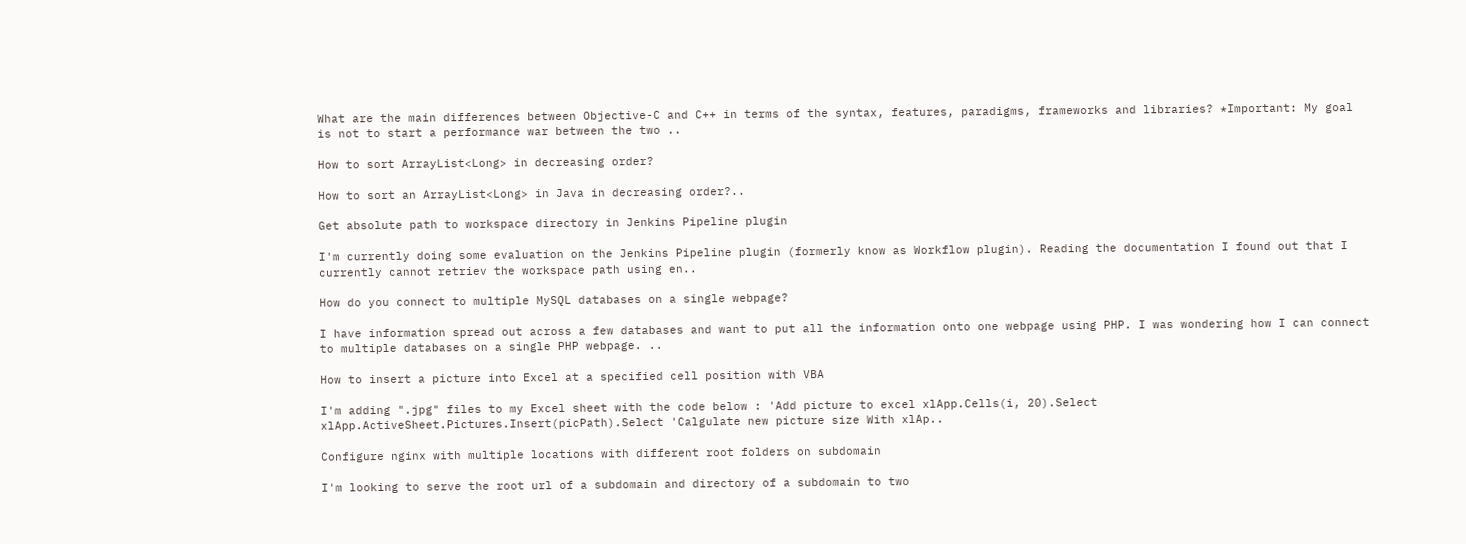What are the main differences between Objective-C and C++ in terms of the syntax, features, paradigms, frameworks and libraries? *Important: My goal is not to start a performance war between the two ..

How to sort ArrayList<Long> in decreasing order?

How to sort an ArrayList<Long> in Java in decreasing order?..

Get absolute path to workspace directory in Jenkins Pipeline plugin

I'm currently doing some evaluation on the Jenkins Pipeline plugin (formerly know as Workflow plugin). Reading the documentation I found out that I currently cannot retriev the workspace path using en..

How do you connect to multiple MySQL databases on a single webpage?

I have information spread out across a few databases and want to put all the information onto one webpage using PHP. I was wondering how I can connect to multiple databases on a single PHP webpage. ..

How to insert a picture into Excel at a specified cell position with VBA

I'm adding ".jpg" files to my Excel sheet with the code below : 'Add picture to excel xlApp.Cells(i, 20).Select xlApp.ActiveSheet.Pictures.Insert(picPath).Select 'Calgulate new picture size With xlAp..

Configure nginx with multiple locations with different root folders on subdomain

I'm looking to serve the root url of a subdomain and directory of a subdomain to two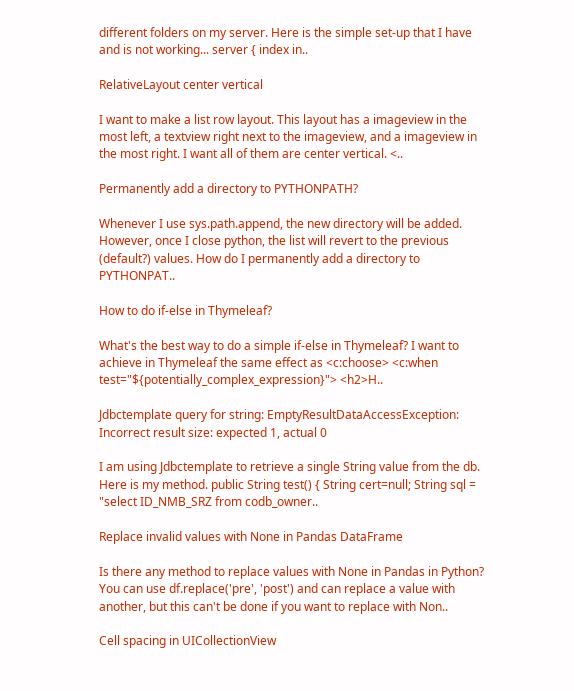different folders on my server. Here is the simple set-up that I have and is not working... server { index in..

RelativeLayout center vertical

I want to make a list row layout. This layout has a imageview in the most left, a textview right next to the imageview, and a imageview in the most right. I want all of them are center vertical. <..

Permanently add a directory to PYTHONPATH?

Whenever I use sys.path.append, the new directory will be added. However, once I close python, the list will revert to the previous (default?) values. How do I permanently add a directory to PYTHONPAT..

How to do if-else in Thymeleaf?

What's the best way to do a simple if-else in Thymeleaf? I want to achieve in Thymeleaf the same effect as <c:choose> <c:when test="${potentially_complex_expression}"> <h2>H..

Jdbctemplate query for string: EmptyResultDataAccessException: Incorrect result size: expected 1, actual 0

I am using Jdbctemplate to retrieve a single String value from the db. Here is my method. public String test() { String cert=null; String sql = "select ID_NMB_SRZ from codb_owner..

Replace invalid values with None in Pandas DataFrame

Is there any method to replace values with None in Pandas in Python? You can use df.replace('pre', 'post') and can replace a value with another, but this can't be done if you want to replace with Non..

Cell spacing in UICollectionView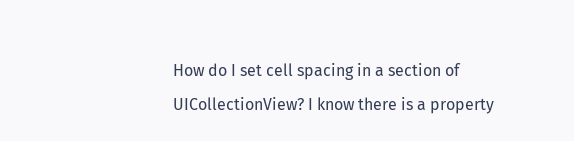How do I set cell spacing in a section of UICollectionView? I know there is a property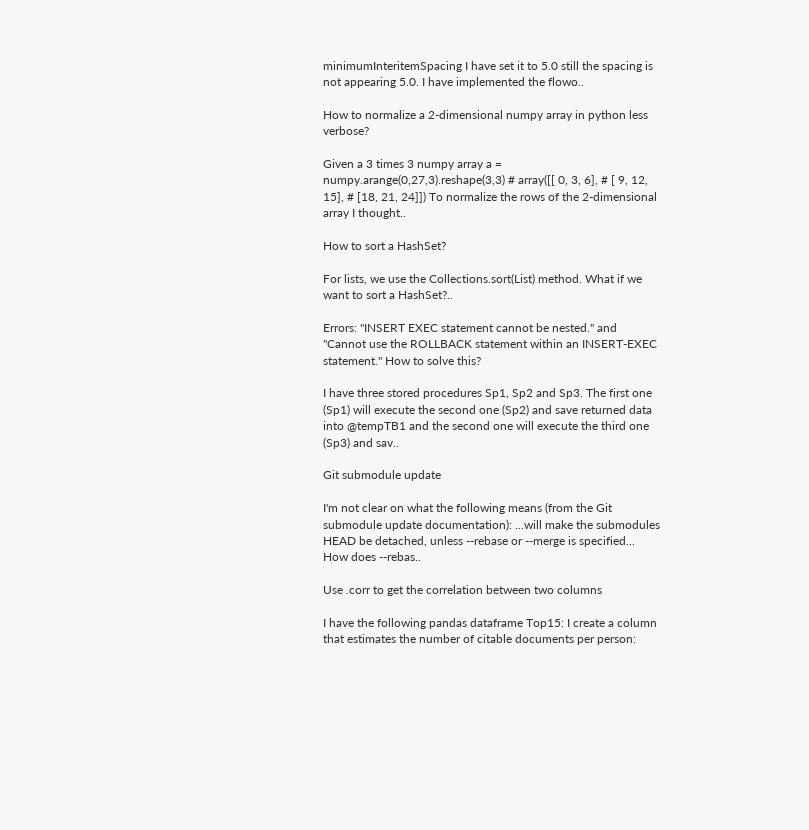minimumInteritemSpacing I have set it to 5.0 still the spacing is not appearing 5.0. I have implemented the flowo..

How to normalize a 2-dimensional numpy array in python less verbose?

Given a 3 times 3 numpy array a = numpy.arange(0,27,3).reshape(3,3) # array([[ 0, 3, 6], # [ 9, 12, 15], # [18, 21, 24]]) To normalize the rows of the 2-dimensional array I thought..

How to sort a HashSet?

For lists, we use the Collections.sort(List) method. What if we want to sort a HashSet?..

Errors: "INSERT EXEC statement cannot be nested." and "Cannot use the ROLLBACK statement within an INSERT-EXEC statement." How to solve this?

I have three stored procedures Sp1, Sp2 and Sp3. The first one (Sp1) will execute the second one (Sp2) and save returned data into @tempTB1 and the second one will execute the third one (Sp3) and sav..

Git submodule update

I'm not clear on what the following means (from the Git submodule update documentation): ...will make the submodules HEAD be detached, unless --rebase or --merge is specified... How does --rebas..

Use .corr to get the correlation between two columns

I have the following pandas dataframe Top15: I create a column that estimates the number of citable documents per person: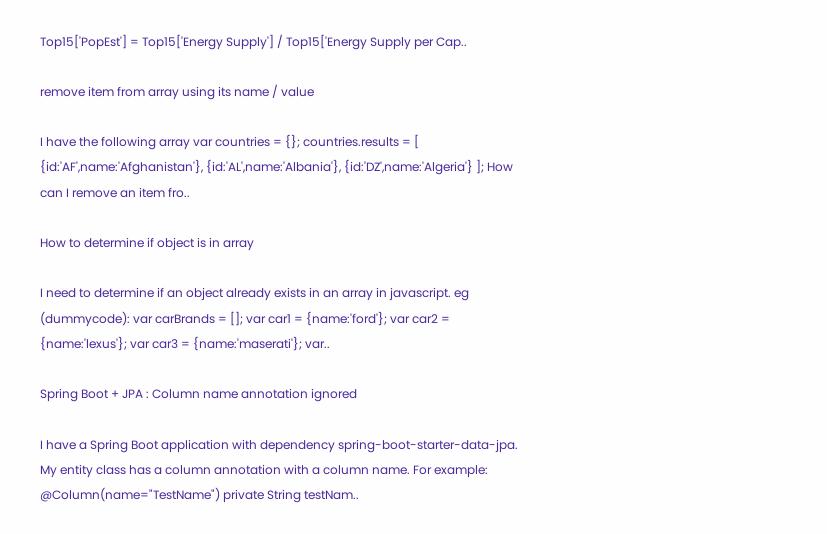Top15['PopEst'] = Top15['Energy Supply'] / Top15['Energy Supply per Cap..

remove item from array using its name / value

I have the following array var countries = {}; countries.results = [ {id:'AF',name:'Afghanistan'}, {id:'AL',name:'Albania'}, {id:'DZ',name:'Algeria'} ]; How can I remove an item fro..

How to determine if object is in array

I need to determine if an object already exists in an array in javascript. eg (dummycode): var carBrands = []; var car1 = {name:'ford'}; var car2 = {name:'lexus'}; var car3 = {name:'maserati'}; var..

Spring Boot + JPA : Column name annotation ignored

I have a Spring Boot application with dependency spring-boot-starter-data-jpa. My entity class has a column annotation with a column name. For example: @Column(name="TestName") private String testNam..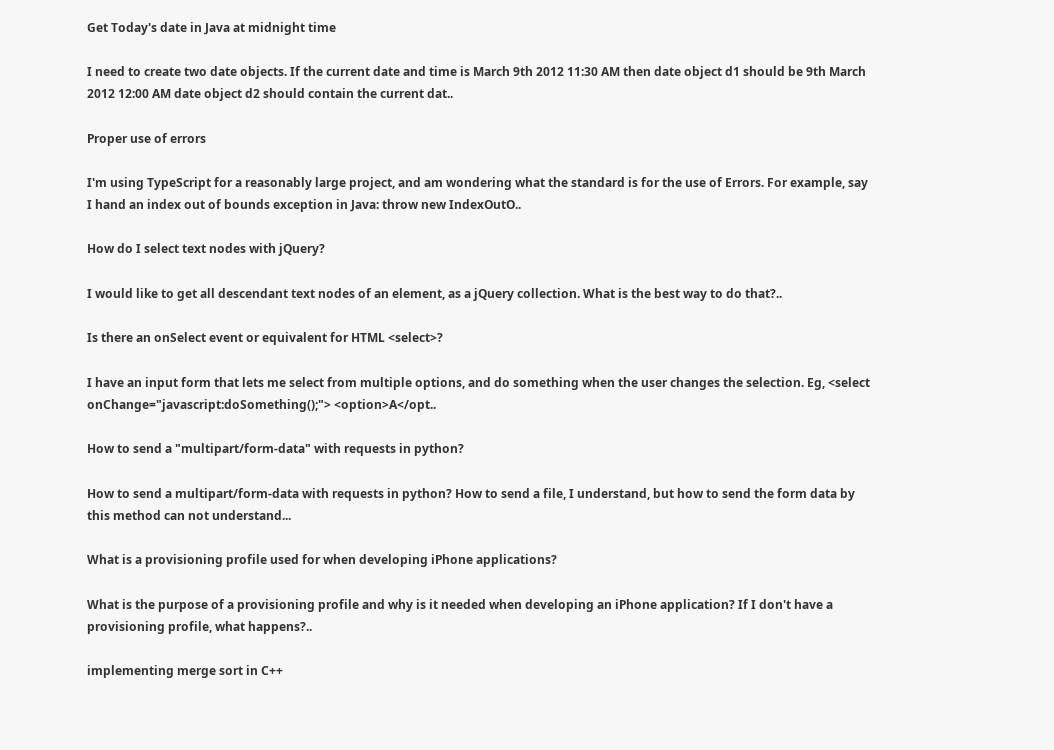Get Today's date in Java at midnight time

I need to create two date objects. If the current date and time is March 9th 2012 11:30 AM then date object d1 should be 9th March 2012 12:00 AM date object d2 should contain the current dat..

Proper use of errors

I'm using TypeScript for a reasonably large project, and am wondering what the standard is for the use of Errors. For example, say I hand an index out of bounds exception in Java: throw new IndexOutO..

How do I select text nodes with jQuery?

I would like to get all descendant text nodes of an element, as a jQuery collection. What is the best way to do that?..

Is there an onSelect event or equivalent for HTML <select>?

I have an input form that lets me select from multiple options, and do something when the user changes the selection. Eg, <select onChange="javascript:doSomething();"> <option>A</opt..

How to send a "multipart/form-data" with requests in python?

How to send a multipart/form-data with requests in python? How to send a file, I understand, but how to send the form data by this method can not understand...

What is a provisioning profile used for when developing iPhone applications?

What is the purpose of a provisioning profile and why is it needed when developing an iPhone application? If I don't have a provisioning profile, what happens?..

implementing merge sort in C++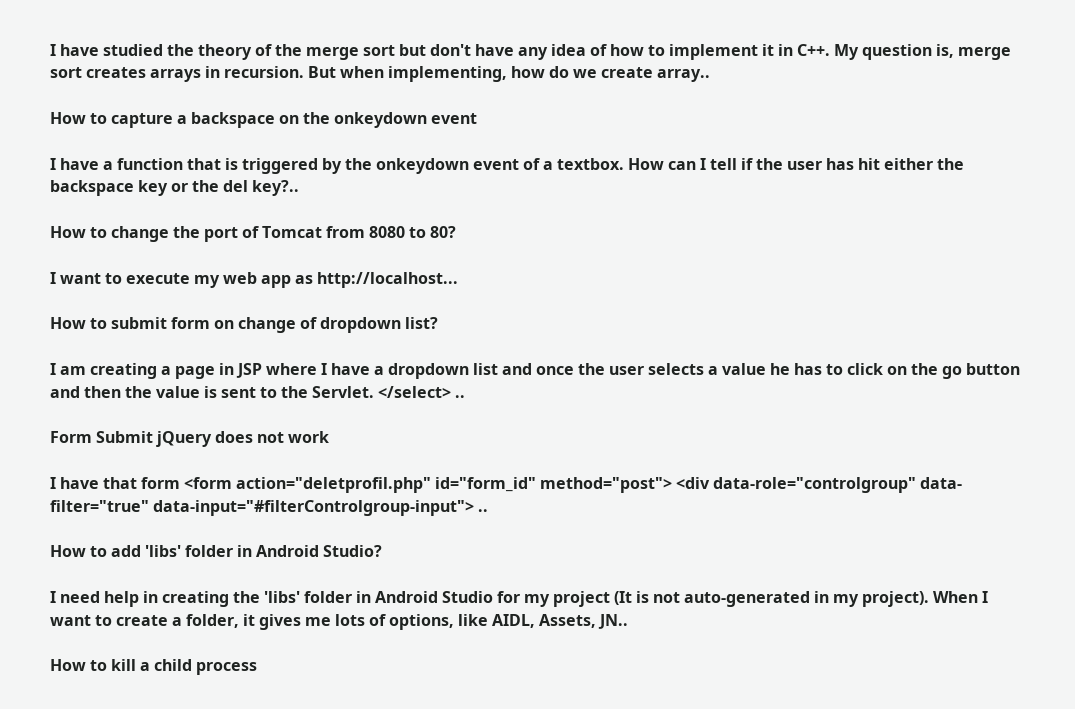I have studied the theory of the merge sort but don't have any idea of how to implement it in C++. My question is, merge sort creates arrays in recursion. But when implementing, how do we create array..

How to capture a backspace on the onkeydown event

I have a function that is triggered by the onkeydown event of a textbox. How can I tell if the user has hit either the backspace key or the del key?..

How to change the port of Tomcat from 8080 to 80?

I want to execute my web app as http://localhost...

How to submit form on change of dropdown list?

I am creating a page in JSP where I have a dropdown list and once the user selects a value he has to click on the go button and then the value is sent to the Servlet. </select> ..

Form Submit jQuery does not work

I have that form <form action="deletprofil.php" id="form_id" method="post"> <div data-role="controlgroup" data-filter="true" data-input="#filterControlgroup-input"> ..

How to add 'libs' folder in Android Studio?

I need help in creating the 'libs' folder in Android Studio for my project (It is not auto-generated in my project). When I want to create a folder, it gives me lots of options, like AIDL, Assets, JN..

How to kill a child process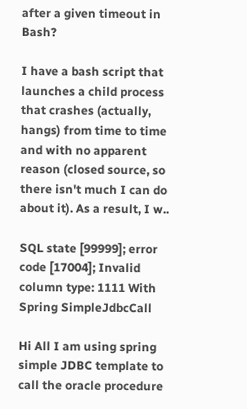after a given timeout in Bash?

I have a bash script that launches a child process that crashes (actually, hangs) from time to time and with no apparent reason (closed source, so there isn't much I can do about it). As a result, I w..

SQL state [99999]; error code [17004]; Invalid column type: 1111 With Spring SimpleJdbcCall

Hi All I am using spring simple JDBC template to call the oracle procedure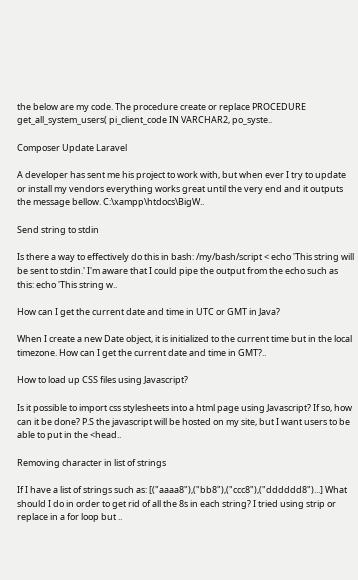the below are my code. The procedure create or replace PROCEDURE get_all_system_users( pi_client_code IN VARCHAR2, po_syste..

Composer Update Laravel

A developer has sent me his project to work with, but when ever I try to update or install my vendors everything works great until the very end and it outputs the message bellow. C:\xampp\htdocs\BigW..

Send string to stdin

Is there a way to effectively do this in bash: /my/bash/script < echo 'This string will be sent to stdin.' I'm aware that I could pipe the output from the echo such as this: echo 'This string w..

How can I get the current date and time in UTC or GMT in Java?

When I create a new Date object, it is initialized to the current time but in the local timezone. How can I get the current date and time in GMT?..

How to load up CSS files using Javascript?

Is it possible to import css stylesheets into a html page using Javascript? If so, how can it be done? P.S the javascript will be hosted on my site, but I want users to be able to put in the <head..

Removing character in list of strings

If I have a list of strings such as: [("aaaa8"),("bb8"),("ccc8"),("dddddd8")...] What should I do in order to get rid of all the 8s in each string? I tried using strip or replace in a for loop but ..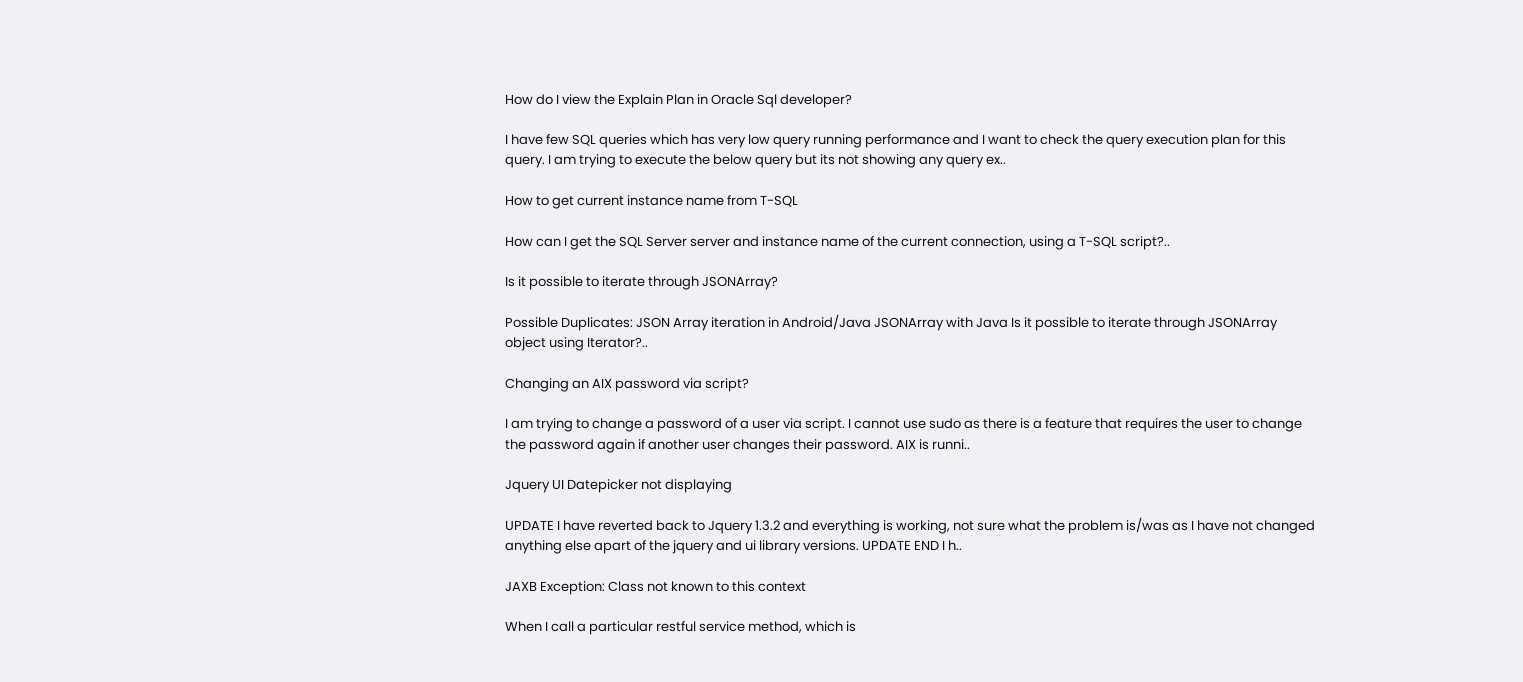How do I view the Explain Plan in Oracle Sql developer?

I have few SQL queries which has very low query running performance and I want to check the query execution plan for this query. I am trying to execute the below query but its not showing any query ex..

How to get current instance name from T-SQL

How can I get the SQL Server server and instance name of the current connection, using a T-SQL script?..

Is it possible to iterate through JSONArray?

Possible Duplicates: JSON Array iteration in Android/Java JSONArray with Java Is it possible to iterate through JSONArray object using Iterator?..

Changing an AIX password via script?

I am trying to change a password of a user via script. I cannot use sudo as there is a feature that requires the user to change the password again if another user changes their password. AIX is runni..

Jquery UI Datepicker not displaying

UPDATE I have reverted back to Jquery 1.3.2 and everything is working, not sure what the problem is/was as I have not changed anything else apart of the jquery and ui library versions. UPDATE END I h..

JAXB Exception: Class not known to this context

When I call a particular restful service method, which is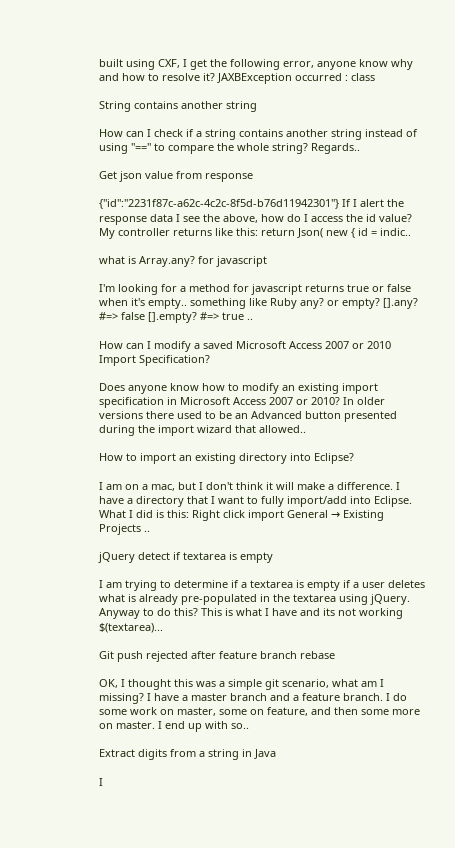built using CXF, I get the following error, anyone know why and how to resolve it? JAXBException occurred : class

String contains another string

How can I check if a string contains another string instead of using "==" to compare the whole string? Regards..

Get json value from response

{"id":"2231f87c-a62c-4c2c-8f5d-b76d11942301"} If I alert the response data I see the above, how do I access the id value? My controller returns like this: return Json( new { id = indic..

what is Array.any? for javascript

I'm looking for a method for javascript returns true or false when it's empty.. something like Ruby any? or empty? [].any? #=> false [].empty? #=> true ..

How can I modify a saved Microsoft Access 2007 or 2010 Import Specification?

Does anyone know how to modify an existing import specification in Microsoft Access 2007 or 2010? In older versions there used to be an Advanced button presented during the import wizard that allowed..

How to import an existing directory into Eclipse?

I am on a mac, but I don't think it will make a difference. I have a directory that I want to fully import/add into Eclipse. What I did is this: Right click import General → Existing Projects ..

jQuery detect if textarea is empty

I am trying to determine if a textarea is empty if a user deletes what is already pre-populated in the textarea using jQuery. Anyway to do this? This is what I have and its not working $(textarea)...

Git push rejected after feature branch rebase

OK, I thought this was a simple git scenario, what am I missing? I have a master branch and a feature branch. I do some work on master, some on feature, and then some more on master. I end up with so..

Extract digits from a string in Java

I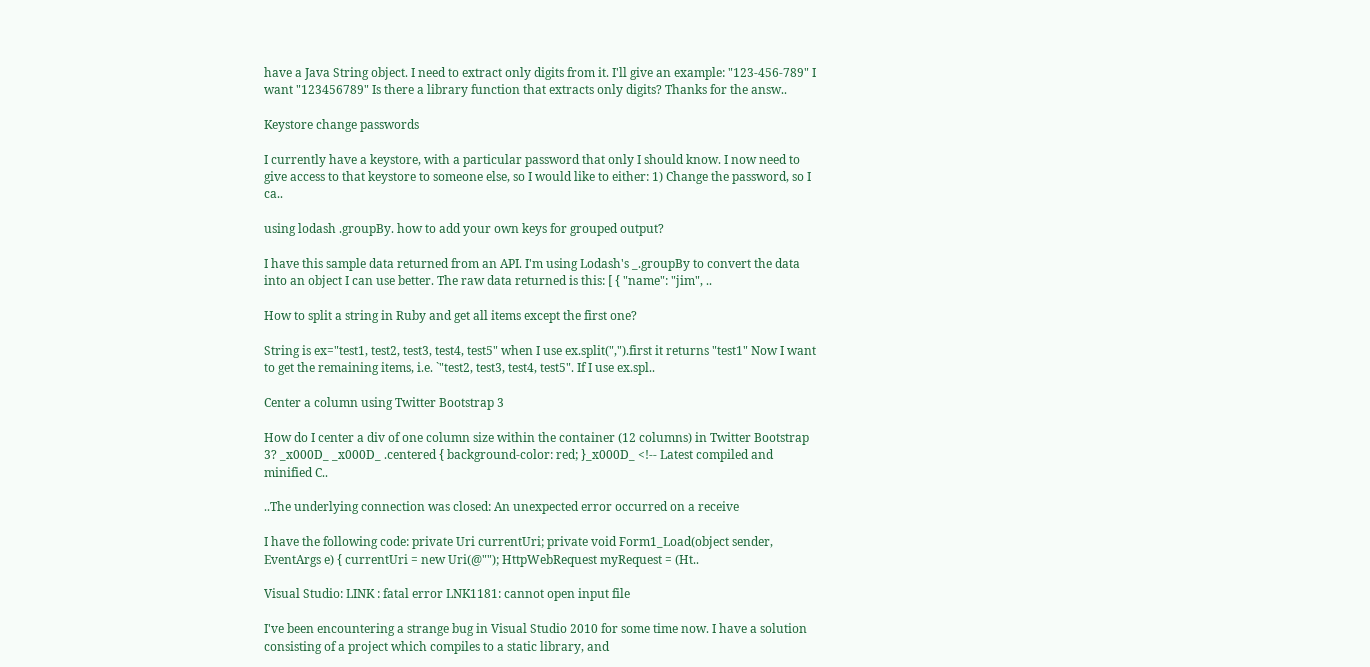have a Java String object. I need to extract only digits from it. I'll give an example: "123-456-789" I want "123456789" Is there a library function that extracts only digits? Thanks for the answ..

Keystore change passwords

I currently have a keystore, with a particular password that only I should know. I now need to give access to that keystore to someone else, so I would like to either: 1) Change the password, so I ca..

using lodash .groupBy. how to add your own keys for grouped output?

I have this sample data returned from an API. I'm using Lodash's _.groupBy to convert the data into an object I can use better. The raw data returned is this: [ { "name": "jim", ..

How to split a string in Ruby and get all items except the first one?

String is ex="test1, test2, test3, test4, test5" when I use ex.split(",").first it returns "test1" Now I want to get the remaining items, i.e. `"test2, test3, test4, test5". If I use ex.spl..

Center a column using Twitter Bootstrap 3

How do I center a div of one column size within the container (12 columns) in Twitter Bootstrap 3? _x000D_ _x000D_ .centered { background-color: red; }_x000D_ <!-- Latest compiled and minified C..

..The underlying connection was closed: An unexpected error occurred on a receive

I have the following code: private Uri currentUri; private void Form1_Load(object sender, EventArgs e) { currentUri = new Uri(@""); HttpWebRequest myRequest = (Ht..

Visual Studio: LINK : fatal error LNK1181: cannot open input file

I've been encountering a strange bug in Visual Studio 2010 for some time now. I have a solution consisting of a project which compiles to a static library, and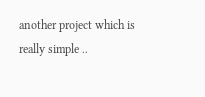another project which is really simple ..